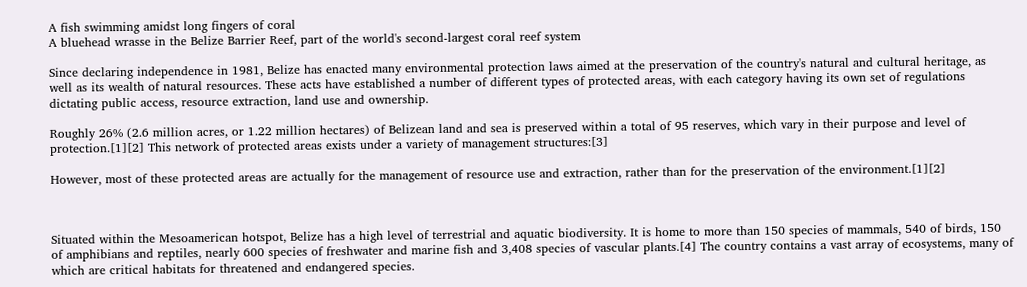A fish swimming amidst long fingers of coral
A bluehead wrasse in the Belize Barrier Reef, part of the world's second-largest coral reef system

Since declaring independence in 1981, Belize has enacted many environmental protection laws aimed at the preservation of the country's natural and cultural heritage, as well as its wealth of natural resources. These acts have established a number of different types of protected areas, with each category having its own set of regulations dictating public access, resource extraction, land use and ownership.

Roughly 26% (2.6 million acres, or 1.22 million hectares) of Belizean land and sea is preserved within a total of 95 reserves, which vary in their purpose and level of protection.[1][2] This network of protected areas exists under a variety of management structures:[3]

However, most of these protected areas are actually for the management of resource use and extraction, rather than for the preservation of the environment.[1][2]



Situated within the Mesoamerican hotspot, Belize has a high level of terrestrial and aquatic biodiversity. It is home to more than 150 species of mammals, 540 of birds, 150 of amphibians and reptiles, nearly 600 species of freshwater and marine fish and 3,408 species of vascular plants.[4] The country contains a vast array of ecosystems, many of which are critical habitats for threatened and endangered species.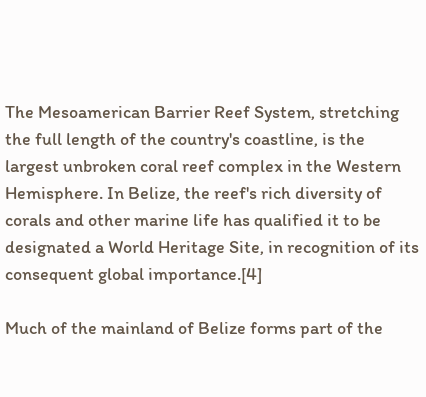The Mesoamerican Barrier Reef System, stretching the full length of the country's coastline, is the largest unbroken coral reef complex in the Western Hemisphere. In Belize, the reef's rich diversity of corals and other marine life has qualified it to be designated a World Heritage Site, in recognition of its consequent global importance.[4]

Much of the mainland of Belize forms part of the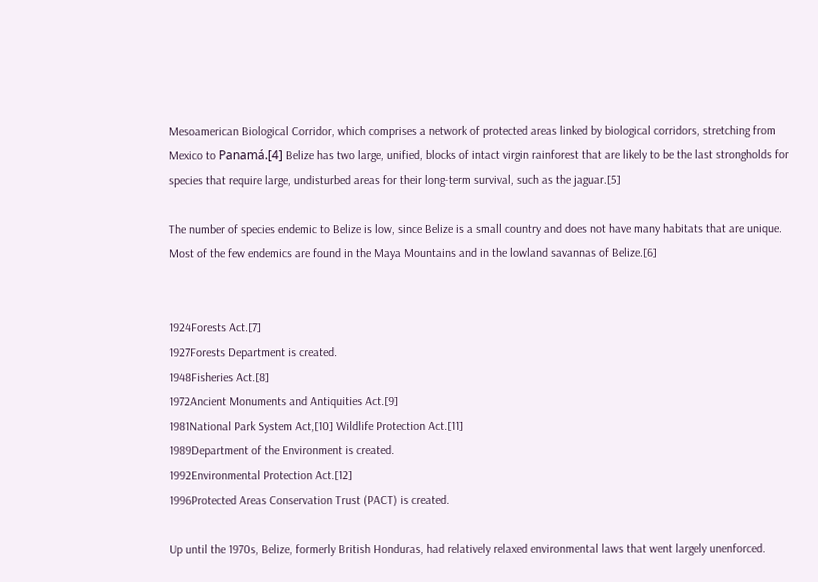Mesoamerican Biological Corridor, which comprises a network of protected areas linked by biological corridors, stretching from Mexico to Panamá.[4] Belize has two large, unified, blocks of intact virgin rainforest that are likely to be the last strongholds for species that require large, undisturbed areas for their long-term survival, such as the jaguar.[5]

The number of species endemic to Belize is low, since Belize is a small country and does not have many habitats that are unique. Most of the few endemics are found in the Maya Mountains and in the lowland savannas of Belize.[6]


1924Forests Act.[7]
1927Forests Department is created.
1948Fisheries Act.[8]
1972Ancient Monuments and Antiquities Act.[9]
1981National Park System Act,[10] Wildlife Protection Act.[11]
1989Department of the Environment is created.
1992Environmental Protection Act.[12]
1996Protected Areas Conservation Trust (PACT) is created.

Up until the 1970s, Belize, formerly British Honduras, had relatively relaxed environmental laws that went largely unenforced.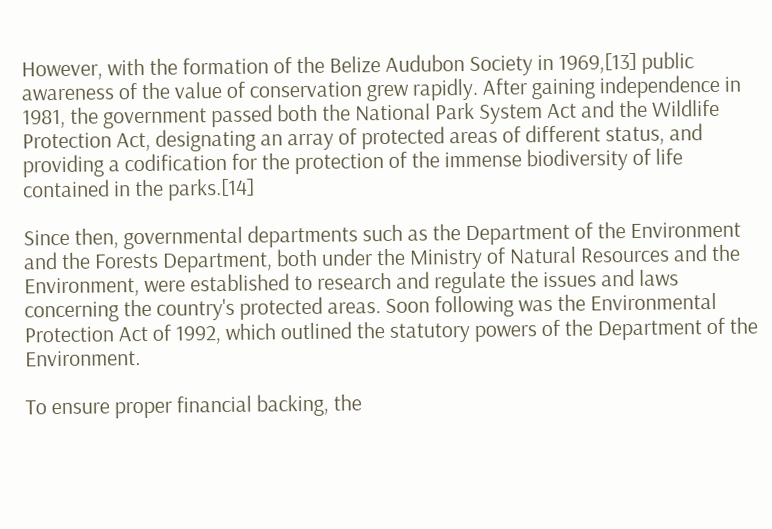However, with the formation of the Belize Audubon Society in 1969,[13] public awareness of the value of conservation grew rapidly. After gaining independence in 1981, the government passed both the National Park System Act and the Wildlife Protection Act, designating an array of protected areas of different status, and providing a codification for the protection of the immense biodiversity of life contained in the parks.[14]

Since then, governmental departments such as the Department of the Environment and the Forests Department, both under the Ministry of Natural Resources and the Environment, were established to research and regulate the issues and laws concerning the country's protected areas. Soon following was the Environmental Protection Act of 1992, which outlined the statutory powers of the Department of the Environment.

To ensure proper financial backing, the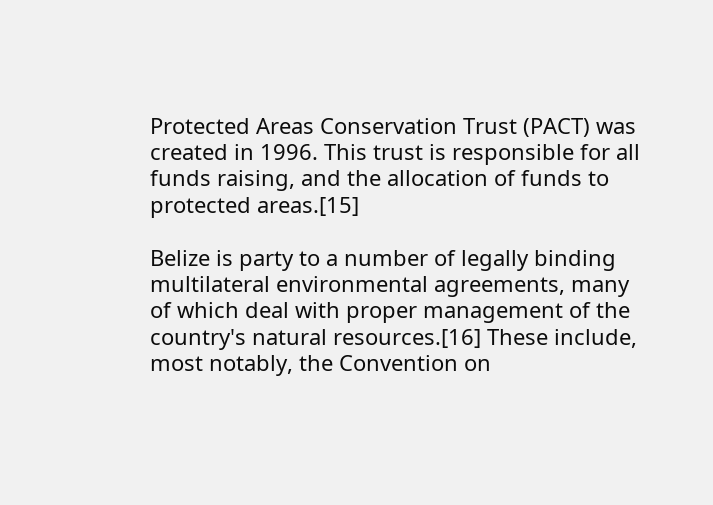Protected Areas Conservation Trust (PACT) was created in 1996. This trust is responsible for all funds raising, and the allocation of funds to protected areas.[15]

Belize is party to a number of legally binding multilateral environmental agreements, many of which deal with proper management of the country's natural resources.[16] These include, most notably, the Convention on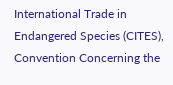International Trade in Endangered Species (CITES), Convention Concerning the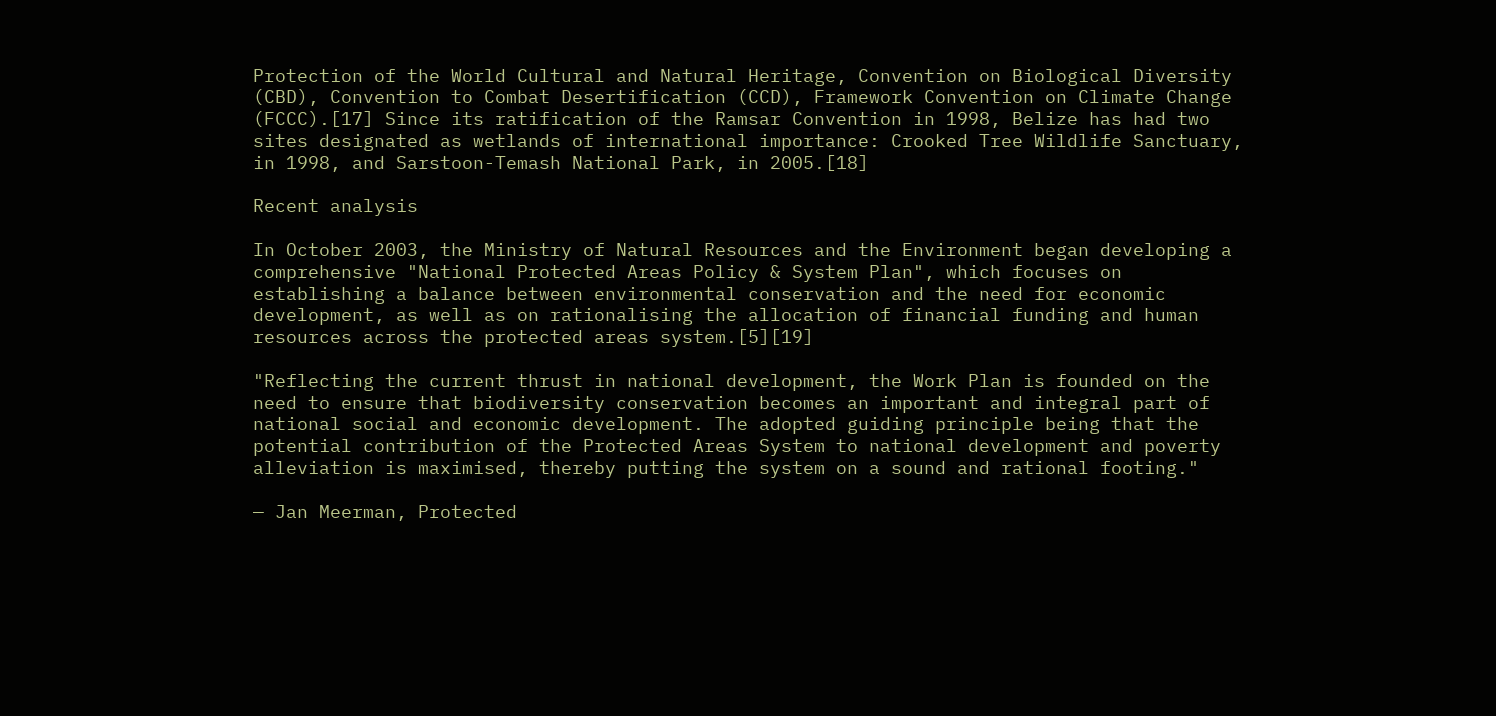Protection of the World Cultural and Natural Heritage, Convention on Biological Diversity (CBD), Convention to Combat Desertification (CCD), Framework Convention on Climate Change (FCCC).[17] Since its ratification of the Ramsar Convention in 1998, Belize has had two sites designated as wetlands of international importance: Crooked Tree Wildlife Sanctuary, in 1998, and Sarstoon-Temash National Park, in 2005.[18]

Recent analysis

In October 2003, the Ministry of Natural Resources and the Environment began developing a comprehensive "National Protected Areas Policy & System Plan", which focuses on establishing a balance between environmental conservation and the need for economic development, as well as on rationalising the allocation of financial funding and human resources across the protected areas system.[5][19]

"Reflecting the current thrust in national development, the Work Plan is founded on the need to ensure that biodiversity conservation becomes an important and integral part of national social and economic development. The adopted guiding principle being that the potential contribution of the Protected Areas System to national development and poverty alleviation is maximised, thereby putting the system on a sound and rational footing."

— Jan Meerman, Protected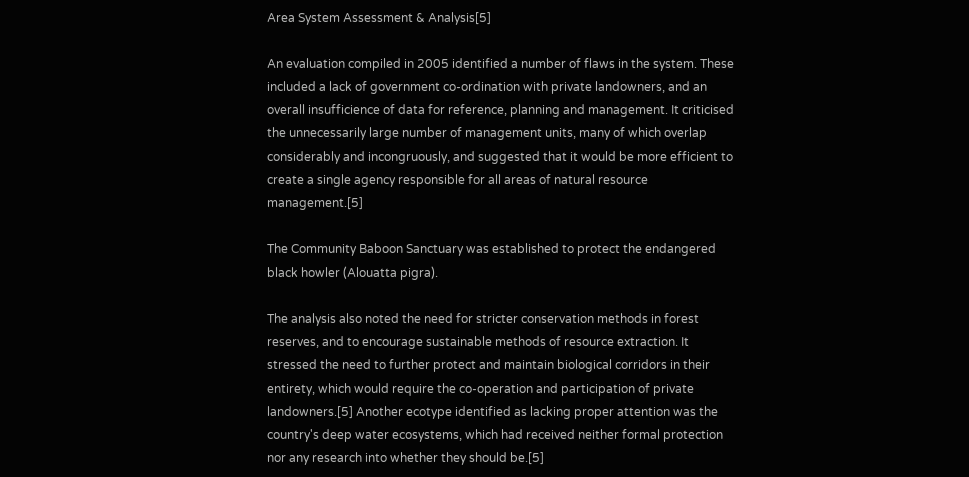Area System Assessment & Analysis[5]

An evaluation compiled in 2005 identified a number of flaws in the system. These included a lack of government co-ordination with private landowners, and an overall insufficience of data for reference, planning and management. It criticised the unnecessarily large number of management units, many of which overlap considerably and incongruously, and suggested that it would be more efficient to create a single agency responsible for all areas of natural resource management.[5]

The Community Baboon Sanctuary was established to protect the endangered black howler (Alouatta pigra).

The analysis also noted the need for stricter conservation methods in forest reserves, and to encourage sustainable methods of resource extraction. It stressed the need to further protect and maintain biological corridors in their entirety, which would require the co-operation and participation of private landowners.[5] Another ecotype identified as lacking proper attention was the country's deep water ecosystems, which had received neither formal protection nor any research into whether they should be.[5]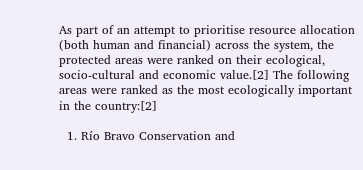As part of an attempt to prioritise resource allocation (both human and financial) across the system, the protected areas were ranked on their ecological, socio-cultural and economic value.[2] The following areas were ranked as the most ecologically important in the country:[2]

  1. Río Bravo Conservation and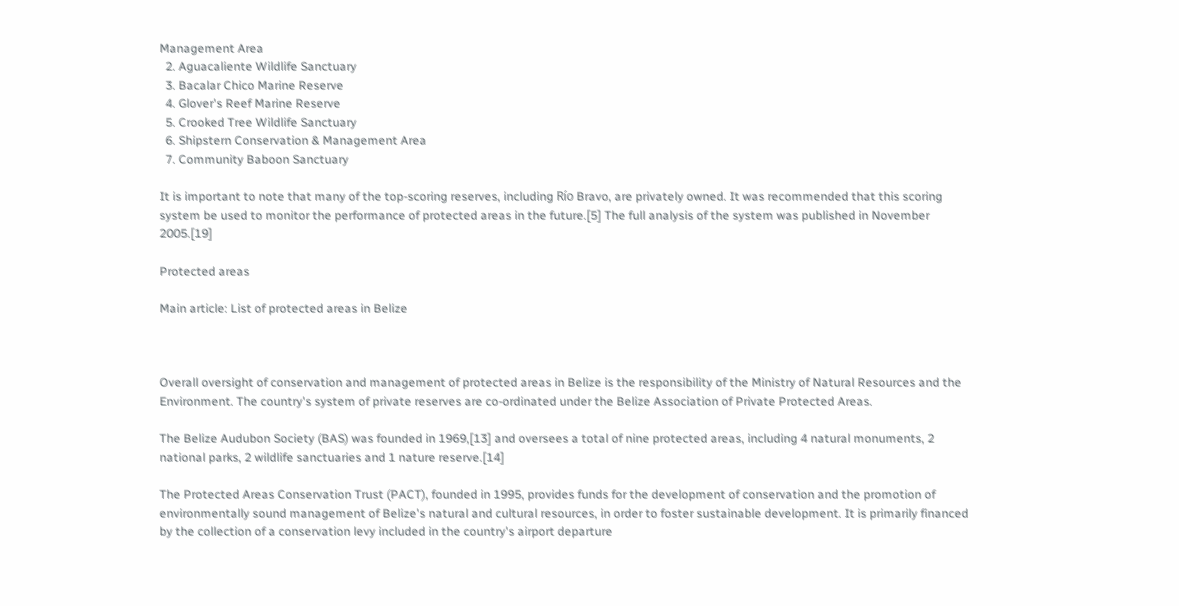Management Area
  2. Aguacaliente Wildlife Sanctuary
  3. Bacalar Chico Marine Reserve
  4. Glover's Reef Marine Reserve
  5. Crooked Tree Wildlife Sanctuary
  6. Shipstern Conservation & Management Area
  7. Community Baboon Sanctuary

It is important to note that many of the top-scoring reserves, including Río Bravo, are privately owned. It was recommended that this scoring system be used to monitor the performance of protected areas in the future.[5] The full analysis of the system was published in November 2005.[19]

Protected areas

Main article: List of protected areas in Belize



Overall oversight of conservation and management of protected areas in Belize is the responsibility of the Ministry of Natural Resources and the Environment. The country's system of private reserves are co-ordinated under the Belize Association of Private Protected Areas.

The Belize Audubon Society (BAS) was founded in 1969,[13] and oversees a total of nine protected areas, including 4 natural monuments, 2 national parks, 2 wildlife sanctuaries and 1 nature reserve.[14]

The Protected Areas Conservation Trust (PACT), founded in 1995, provides funds for the development of conservation and the promotion of environmentally sound management of Belize's natural and cultural resources, in order to foster sustainable development. It is primarily financed by the collection of a conservation levy included in the country's airport departure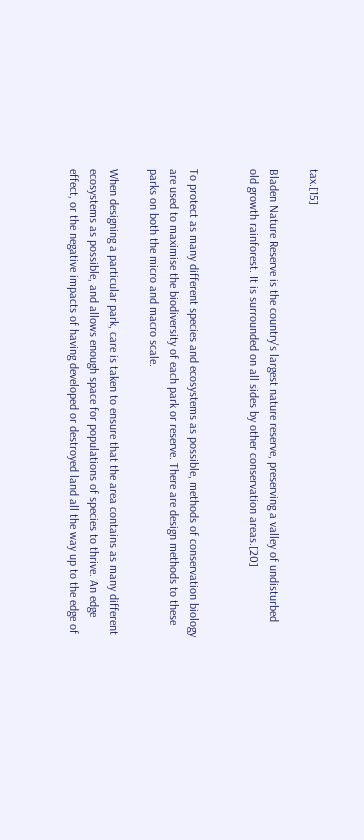tax.[15]

Bladen Nature Reserve is the country's largest nature reserve, preserving a valley of undisturbed old growth rainforest. It is surrounded on all sides by other conservation areas.[20]


To protect as many different species and ecosystems as possible, methods of conservation biology are used to maximise the biodiversity of each park or reserve. There are design methods to these parks on both the micro and macro scale.

When designing a particular park, care is taken to ensure that the area contains as many different ecosystems as possible, and allows enough space for populations of species to thrive. An edge effect, or the negative impacts of having developed or destroyed land all the way up to the edge of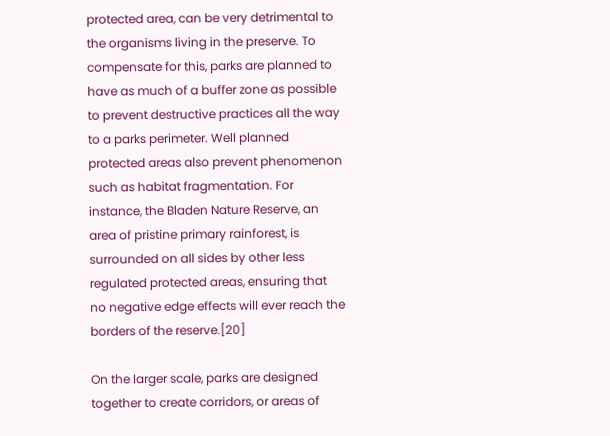protected area, can be very detrimental to the organisms living in the preserve. To compensate for this, parks are planned to have as much of a buffer zone as possible to prevent destructive practices all the way to a parks perimeter. Well planned protected areas also prevent phenomenon such as habitat fragmentation. For instance, the Bladen Nature Reserve, an area of pristine primary rainforest, is surrounded on all sides by other less regulated protected areas, ensuring that no negative edge effects will ever reach the borders of the reserve.[20]

On the larger scale, parks are designed together to create corridors, or areas of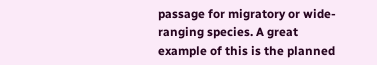passage for migratory or wide-ranging species. A great example of this is the planned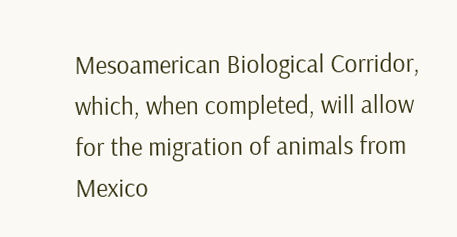Mesoamerican Biological Corridor, which, when completed, will allow for the migration of animals from Mexico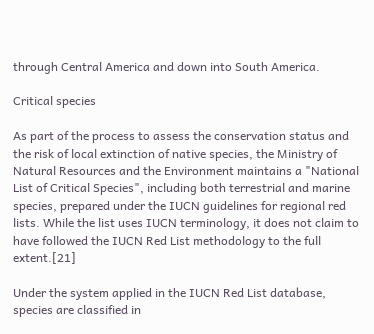through Central America and down into South America.

Critical species

As part of the process to assess the conservation status and the risk of local extinction of native species, the Ministry of Natural Resources and the Environment maintains a "National List of Critical Species", including both terrestrial and marine species, prepared under the IUCN guidelines for regional red lists. While the list uses IUCN terminology, it does not claim to have followed the IUCN Red List methodology to the full extent.[21]

Under the system applied in the IUCN Red List database, species are classified in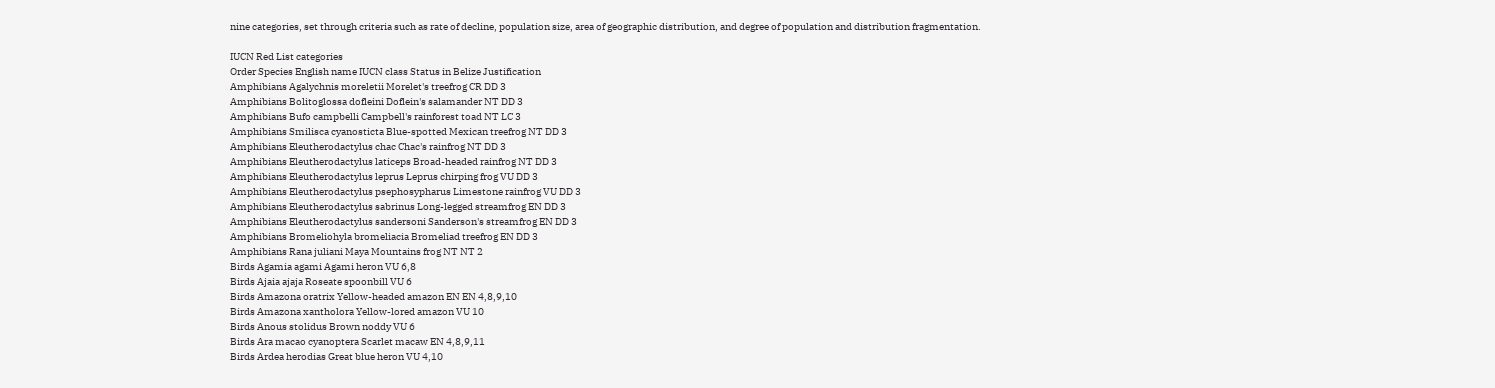nine categories, set through criteria such as rate of decline, population size, area of geographic distribution, and degree of population and distribution fragmentation.

IUCN Red List categories
Order Species English name IUCN class Status in Belize Justification
Amphibians Agalychnis moreletii Morelet's treefrog CR DD 3
Amphibians Bolitoglossa dofleini Doflein's salamander NT DD 3
Amphibians Bufo campbelli Campbell's rainforest toad NT LC 3
Amphibians Smilisca cyanosticta Blue-spotted Mexican treefrog NT DD 3
Amphibians Eleutherodactylus chac Chac's rainfrog NT DD 3
Amphibians Eleutherodactylus laticeps Broad-headed rainfrog NT DD 3
Amphibians Eleutherodactylus leprus Leprus chirping frog VU DD 3
Amphibians Eleutherodactylus psephosypharus Limestone rainfrog VU DD 3
Amphibians Eleutherodactylus sabrinus Long-legged streamfrog EN DD 3
Amphibians Eleutherodactylus sandersoni Sanderson's streamfrog EN DD 3
Amphibians Bromeliohyla bromeliacia Bromeliad treefrog EN DD 3
Amphibians Rana juliani Maya Mountains frog NT NT 2
Birds Agamia agami Agami heron VU 6,8
Birds Ajaia ajaja Roseate spoonbill VU 6
Birds Amazona oratrix Yellow-headed amazon EN EN 4,8,9,10
Birds Amazona xantholora Yellow-lored amazon VU 10
Birds Anous stolidus Brown noddy VU 6
Birds Ara macao cyanoptera Scarlet macaw EN 4,8,9,11
Birds Ardea herodias Great blue heron VU 4,10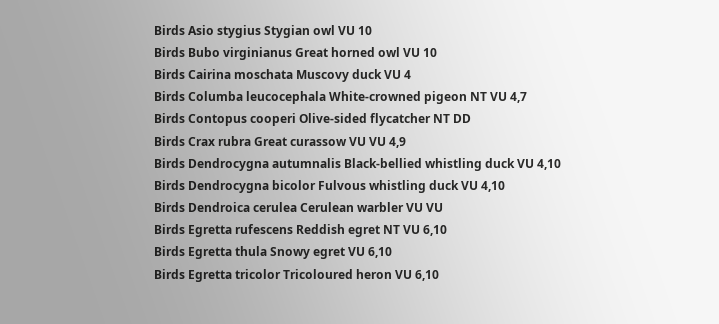Birds Asio stygius Stygian owl VU 10
Birds Bubo virginianus Great horned owl VU 10
Birds Cairina moschata Muscovy duck VU 4
Birds Columba leucocephala White-crowned pigeon NT VU 4,7
Birds Contopus cooperi Olive-sided flycatcher NT DD
Birds Crax rubra Great curassow VU VU 4,9
Birds Dendrocygna autumnalis Black-bellied whistling duck VU 4,10
Birds Dendrocygna bicolor Fulvous whistling duck VU 4,10
Birds Dendroica cerulea Cerulean warbler VU VU
Birds Egretta rufescens Reddish egret NT VU 6,10
Birds Egretta thula Snowy egret VU 6,10
Birds Egretta tricolor Tricoloured heron VU 6,10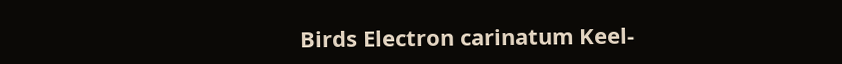Birds Electron carinatum Keel-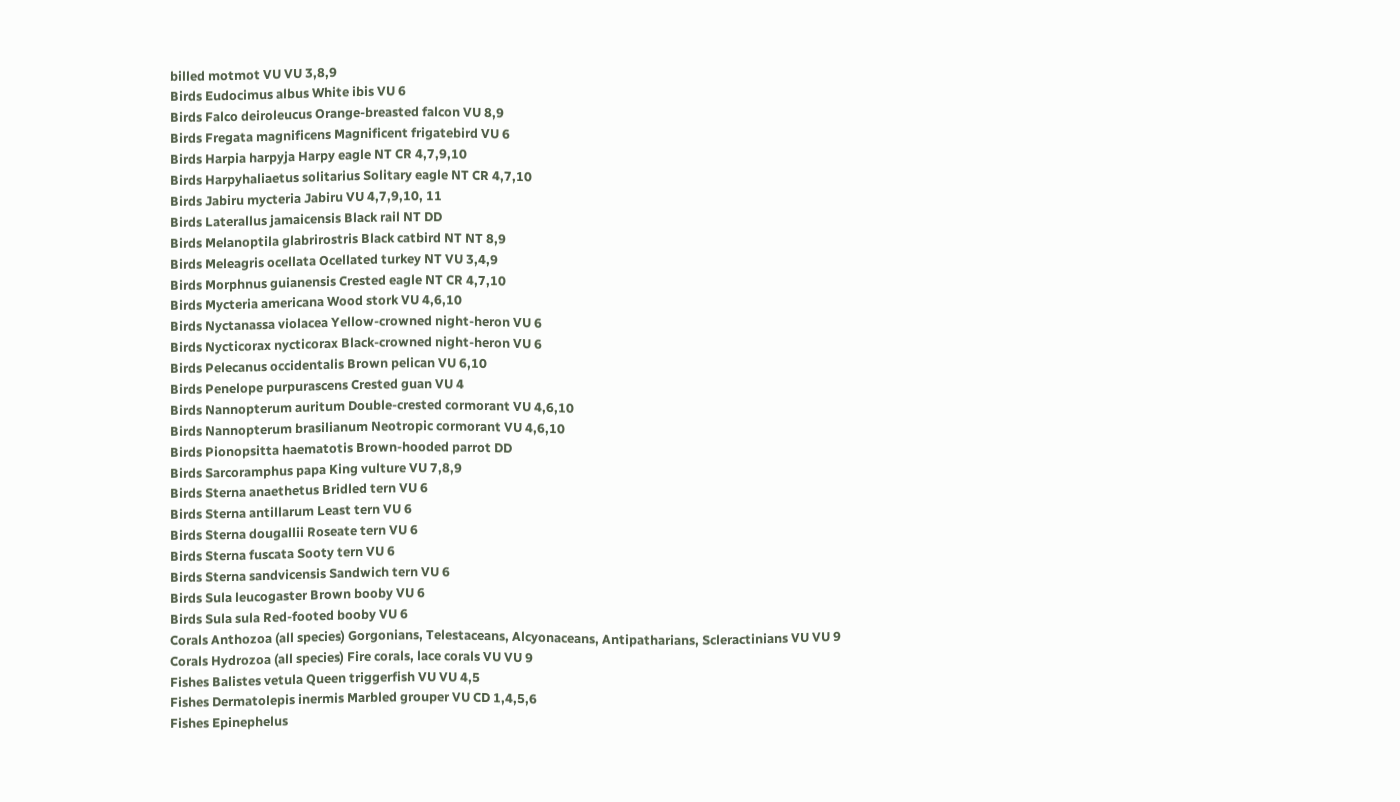billed motmot VU VU 3,8,9
Birds Eudocimus albus White ibis VU 6
Birds Falco deiroleucus Orange-breasted falcon VU 8,9
Birds Fregata magnificens Magnificent frigatebird VU 6
Birds Harpia harpyja Harpy eagle NT CR 4,7,9,10
Birds Harpyhaliaetus solitarius Solitary eagle NT CR 4,7,10
Birds Jabiru mycteria Jabiru VU 4,7,9,10, 11
Birds Laterallus jamaicensis Black rail NT DD
Birds Melanoptila glabrirostris Black catbird NT NT 8,9
Birds Meleagris ocellata Ocellated turkey NT VU 3,4,9
Birds Morphnus guianensis Crested eagle NT CR 4,7,10
Birds Mycteria americana Wood stork VU 4,6,10
Birds Nyctanassa violacea Yellow-crowned night-heron VU 6
Birds Nycticorax nycticorax Black-crowned night-heron VU 6
Birds Pelecanus occidentalis Brown pelican VU 6,10
Birds Penelope purpurascens Crested guan VU 4
Birds Nannopterum auritum Double-crested cormorant VU 4,6,10
Birds Nannopterum brasilianum Neotropic cormorant VU 4,6,10
Birds Pionopsitta haematotis Brown-hooded parrot DD
Birds Sarcoramphus papa King vulture VU 7,8,9
Birds Sterna anaethetus Bridled tern VU 6
Birds Sterna antillarum Least tern VU 6
Birds Sterna dougallii Roseate tern VU 6
Birds Sterna fuscata Sooty tern VU 6
Birds Sterna sandvicensis Sandwich tern VU 6
Birds Sula leucogaster Brown booby VU 6
Birds Sula sula Red-footed booby VU 6
Corals Anthozoa (all species) Gorgonians, Telestaceans, Alcyonaceans, Antipatharians, Scleractinians VU VU 9
Corals Hydrozoa (all species) Fire corals, lace corals VU VU 9
Fishes Balistes vetula Queen triggerfish VU VU 4,5
Fishes Dermatolepis inermis Marbled grouper VU CD 1,4,5,6
Fishes Epinephelus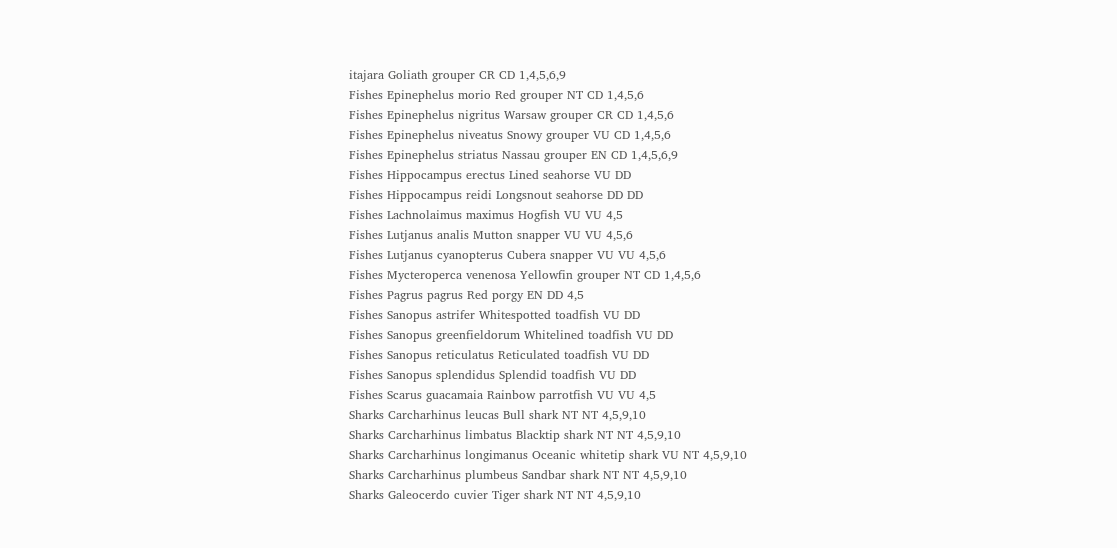itajara Goliath grouper CR CD 1,4,5,6,9
Fishes Epinephelus morio Red grouper NT CD 1,4,5,6
Fishes Epinephelus nigritus Warsaw grouper CR CD 1,4,5,6
Fishes Epinephelus niveatus Snowy grouper VU CD 1,4,5,6
Fishes Epinephelus striatus Nassau grouper EN CD 1,4,5,6,9
Fishes Hippocampus erectus Lined seahorse VU DD
Fishes Hippocampus reidi Longsnout seahorse DD DD
Fishes Lachnolaimus maximus Hogfish VU VU 4,5
Fishes Lutjanus analis Mutton snapper VU VU 4,5,6
Fishes Lutjanus cyanopterus Cubera snapper VU VU 4,5,6
Fishes Mycteroperca venenosa Yellowfin grouper NT CD 1,4,5,6
Fishes Pagrus pagrus Red porgy EN DD 4,5
Fishes Sanopus astrifer Whitespotted toadfish VU DD
Fishes Sanopus greenfieldorum Whitelined toadfish VU DD
Fishes Sanopus reticulatus Reticulated toadfish VU DD
Fishes Sanopus splendidus Splendid toadfish VU DD
Fishes Scarus guacamaia Rainbow parrotfish VU VU 4,5
Sharks Carcharhinus leucas Bull shark NT NT 4,5,9,10
Sharks Carcharhinus limbatus Blacktip shark NT NT 4,5,9,10
Sharks Carcharhinus longimanus Oceanic whitetip shark VU NT 4,5,9,10
Sharks Carcharhinus plumbeus Sandbar shark NT NT 4,5,9,10
Sharks Galeocerdo cuvier Tiger shark NT NT 4,5,9,10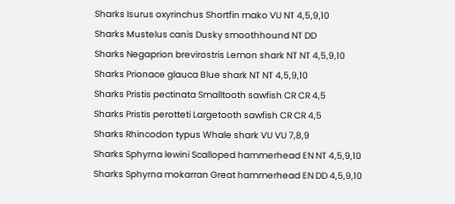Sharks Isurus oxyrinchus Shortfin mako VU NT 4,5,9,10
Sharks Mustelus canis Dusky smoothhound NT DD
Sharks Negaprion brevirostris Lemon shark NT NT 4,5,9,10
Sharks Prionace glauca Blue shark NT NT 4,5,9,10
Sharks Pristis pectinata Smalltooth sawfish CR CR 4,5
Sharks Pristis perotteti Largetooth sawfish CR CR 4,5
Sharks Rhincodon typus Whale shark VU VU 7,8,9
Sharks Sphyrna lewini Scalloped hammerhead EN NT 4,5,9,10
Sharks Sphyrna mokarran Great hammerhead EN DD 4,5,9,10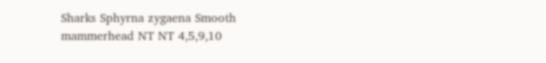Sharks Sphyrna zygaena Smooth mammerhead NT NT 4,5,9,10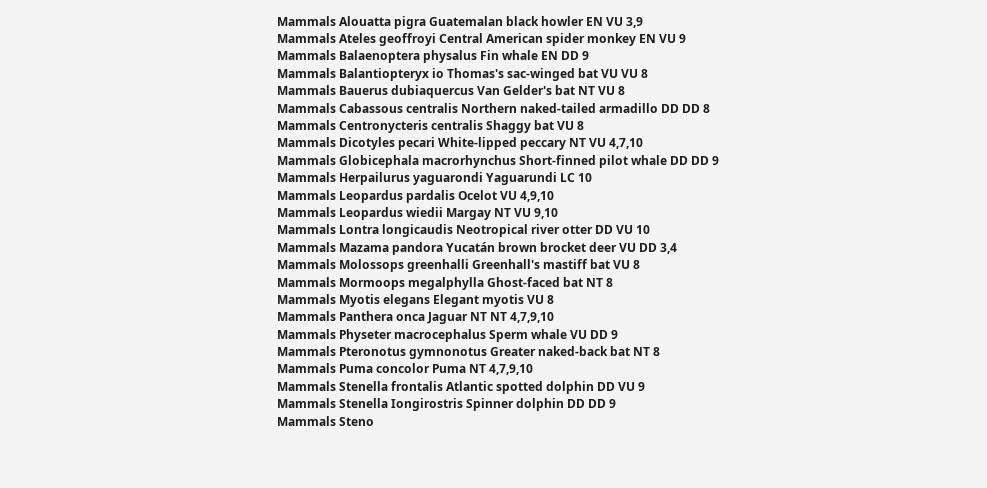Mammals Alouatta pigra Guatemalan black howler EN VU 3,9
Mammals Ateles geoffroyi Central American spider monkey EN VU 9
Mammals Balaenoptera physalus Fin whale EN DD 9
Mammals Balantiopteryx io Thomas's sac-winged bat VU VU 8
Mammals Bauerus dubiaquercus Van Gelder's bat NT VU 8
Mammals Cabassous centralis Northern naked-tailed armadillo DD DD 8
Mammals Centronycteris centralis Shaggy bat VU 8
Mammals Dicotyles pecari White-lipped peccary NT VU 4,7,10
Mammals Globicephala macrorhynchus Short-finned pilot whale DD DD 9
Mammals Herpailurus yaguarondi Yaguarundi LC 10
Mammals Leopardus pardalis Ocelot VU 4,9,10
Mammals Leopardus wiedii Margay NT VU 9,10
Mammals Lontra longicaudis Neotropical river otter DD VU 10
Mammals Mazama pandora Yucatán brown brocket deer VU DD 3,4
Mammals Molossops greenhalli Greenhall's mastiff bat VU 8
Mammals Mormoops megalphylla Ghost-faced bat NT 8
Mammals Myotis elegans Elegant myotis VU 8
Mammals Panthera onca Jaguar NT NT 4,7,9,10
Mammals Physeter macrocephalus Sperm whale VU DD 9
Mammals Pteronotus gymnonotus Greater naked-back bat NT 8
Mammals Puma concolor Puma NT 4,7,9,10
Mammals Stenella frontalis Atlantic spotted dolphin DD VU 9
Mammals Stenella Iongirostris Spinner dolphin DD DD 9
Mammals Steno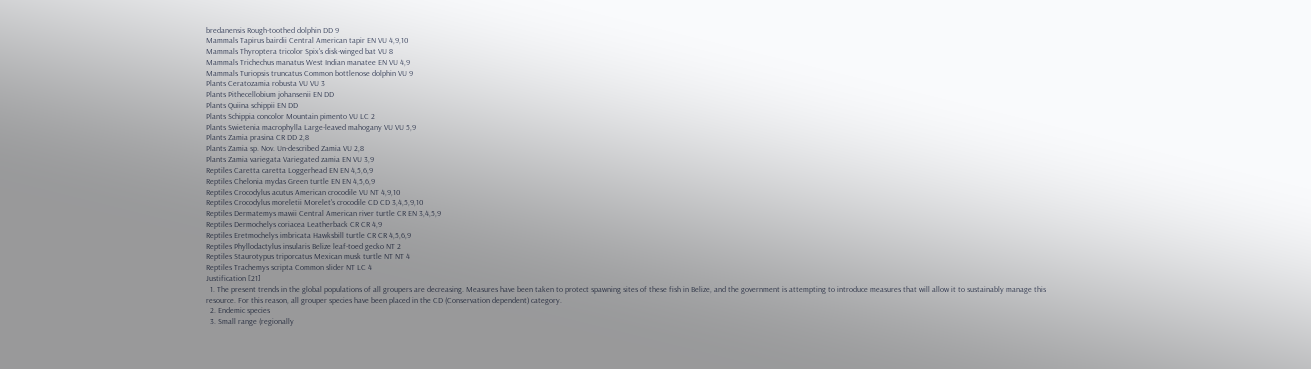bredanensis Rough-toothed dolphin DD 9
Mammals Tapirus bairdii Central American tapir EN VU 4,9,10
Mammals Thyroptera tricolor Spix's disk-winged bat VU 8
Mammals Trichechus manatus West Indian manatee EN VU 4,9
Mammals Turiopsis truncatus Common bottlenose dolphin VU 9
Plants Ceratozamia robusta VU VU 3
Plants Pithecellobium johansenii EN DD
Plants Quiina schippii EN DD
Plants Schippia concolor Mountain pimento VU LC 2
Plants Swietenia macrophylla Large-leaved mahogany VU VU 5,9
Plants Zamia prasina CR DD 2,8
Plants Zamia sp. Nov. Un-described Zamia VU 2,8
Plants Zamia variegata Variegated zamia EN VU 3,9
Reptiles Caretta caretta Loggerhead EN EN 4,5,6,9
Reptiles Chelonia mydas Green turtle EN EN 4,5,6,9
Reptiles Crocodylus acutus American crocodile VU NT 4,9,10
Reptiles Crocodylus moreletii Morelet's crocodile CD CD 3,4,5,9,10
Reptiles Dermatemys mawii Central American river turtle CR EN 3,4,5,9
Reptiles Dermochelys coriacea Leatherback CR CR 4,9
Reptiles Eretmochelys imbricata Hawksbill turtle CR CR 4,5,6,9
Reptiles Phyllodactylus insularis Belize leaf-toed gecko NT 2
Reptiles Staurotypus triporcatus Mexican musk turtle NT NT 4
Reptiles Trachemys scripta Common slider NT LC 4
Justification [21]
  1. The present trends in the global populations of all groupers are decreasing. Measures have been taken to protect spawning sites of these fish in Belize, and the government is attempting to introduce measures that will allow it to sustainably manage this resource. For this reason, all grouper species have been placed in the CD (Conservation dependent) category.
  2. Endemic species
  3. Small range (regionally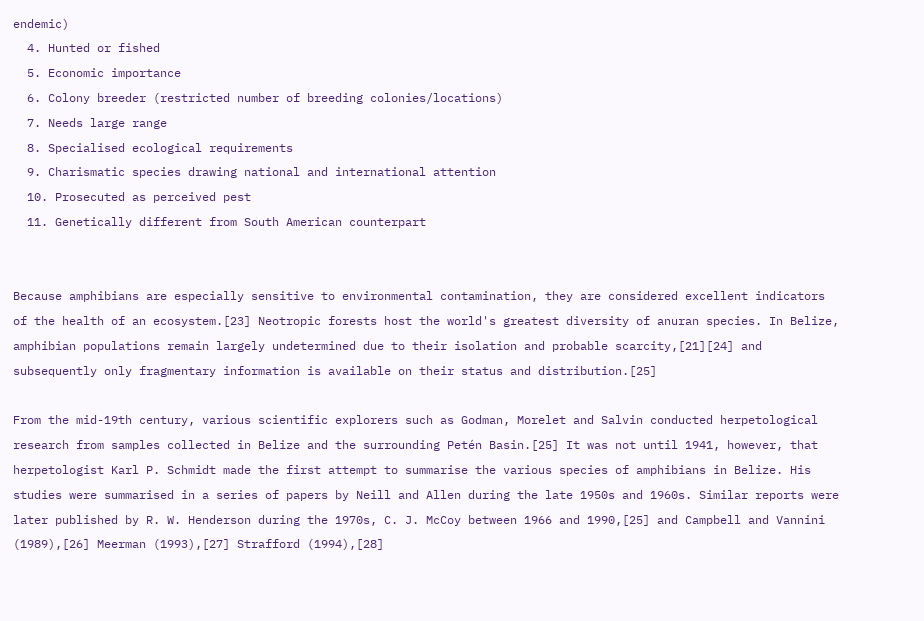endemic)
  4. Hunted or fished
  5. Economic importance
  6. Colony breeder (restricted number of breeding colonies/locations)
  7. Needs large range
  8. Specialised ecological requirements
  9. Charismatic species drawing national and international attention
  10. Prosecuted as perceived pest
  11. Genetically different from South American counterpart


Because amphibians are especially sensitive to environmental contamination, they are considered excellent indicators of the health of an ecosystem.[23] Neotropic forests host the world's greatest diversity of anuran species. In Belize, amphibian populations remain largely undetermined due to their isolation and probable scarcity,[21][24] and subsequently only fragmentary information is available on their status and distribution.[25]

From the mid-19th century, various scientific explorers such as Godman, Morelet and Salvin conducted herpetological research from samples collected in Belize and the surrounding Petén Basin.[25] It was not until 1941, however, that herpetologist Karl P. Schmidt made the first attempt to summarise the various species of amphibians in Belize. His studies were summarised in a series of papers by Neill and Allen during the late 1950s and 1960s. Similar reports were later published by R. W. Henderson during the 1970s, C. J. McCoy between 1966 and 1990,[25] and Campbell and Vannini (1989),[26] Meerman (1993),[27] Strafford (1994),[28]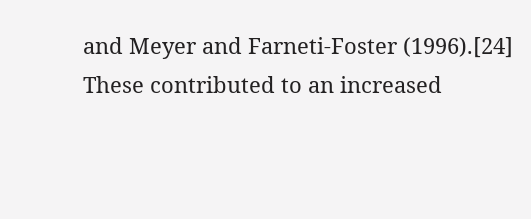and Meyer and Farneti-Foster (1996).[24] These contributed to an increased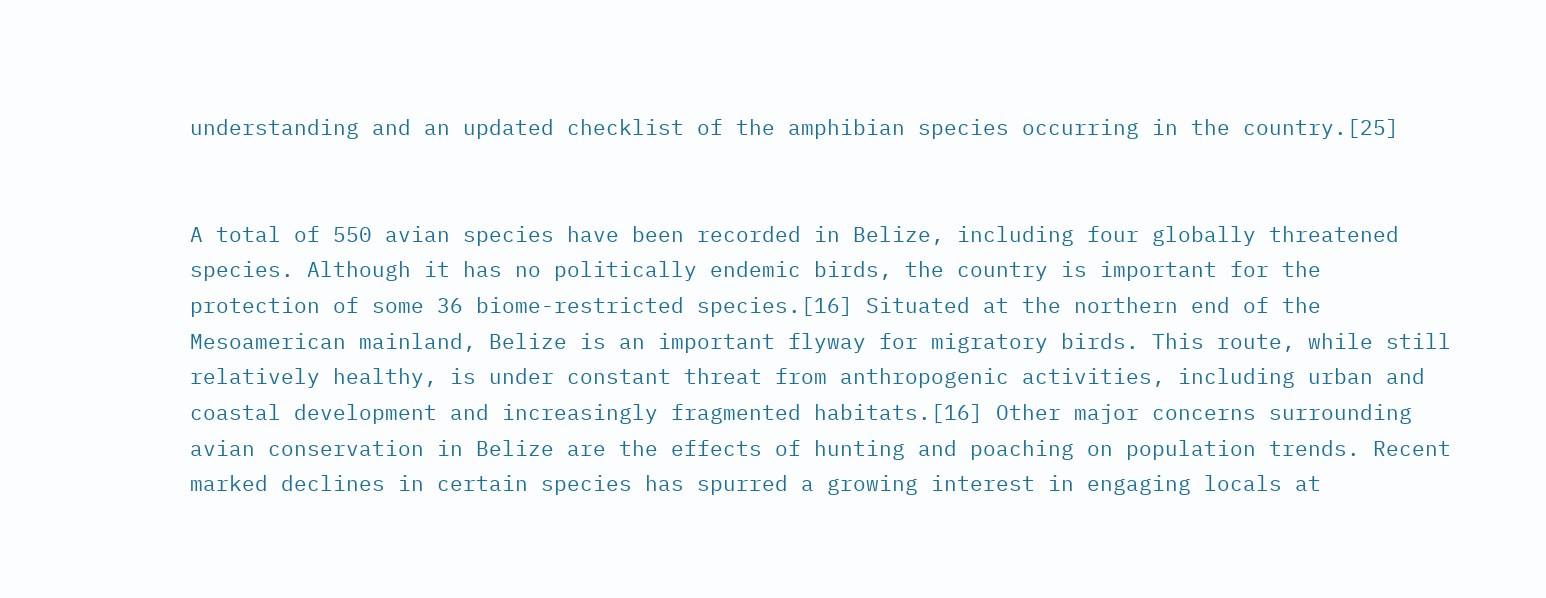understanding and an updated checklist of the amphibian species occurring in the country.[25]


A total of 550 avian species have been recorded in Belize, including four globally threatened species. Although it has no politically endemic birds, the country is important for the protection of some 36 biome-restricted species.[16] Situated at the northern end of the Mesoamerican mainland, Belize is an important flyway for migratory birds. This route, while still relatively healthy, is under constant threat from anthropogenic activities, including urban and coastal development and increasingly fragmented habitats.[16] Other major concerns surrounding avian conservation in Belize are the effects of hunting and poaching on population trends. Recent marked declines in certain species has spurred a growing interest in engaging locals at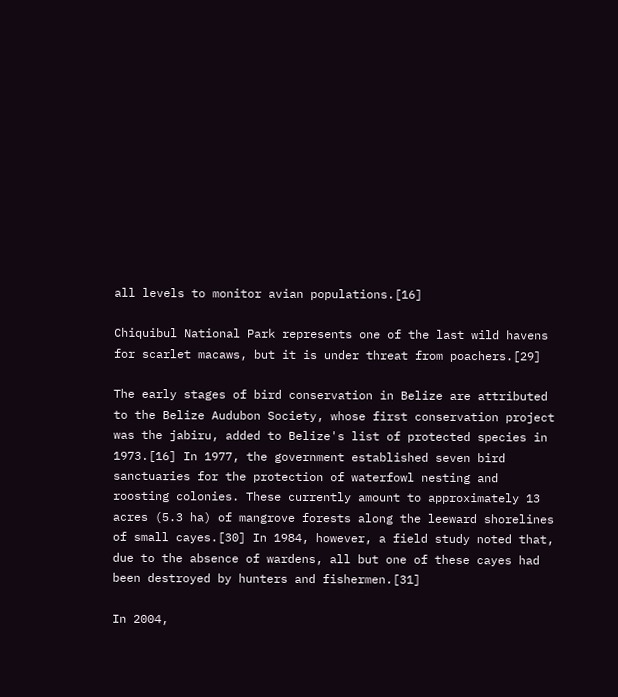all levels to monitor avian populations.[16]

Chiquibul National Park represents one of the last wild havens for scarlet macaws, but it is under threat from poachers.[29]

The early stages of bird conservation in Belize are attributed to the Belize Audubon Society, whose first conservation project was the jabiru, added to Belize's list of protected species in 1973.[16] In 1977, the government established seven bird sanctuaries for the protection of waterfowl nesting and roosting colonies. These currently amount to approximately 13 acres (5.3 ha) of mangrove forests along the leeward shorelines of small cayes.[30] In 1984, however, a field study noted that, due to the absence of wardens, all but one of these cayes had been destroyed by hunters and fishermen.[31]

In 2004,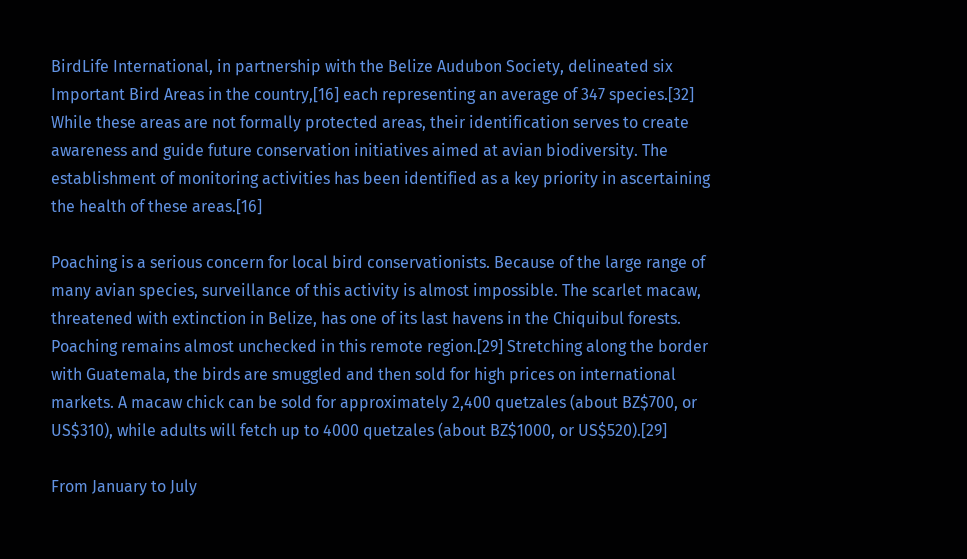BirdLife International, in partnership with the Belize Audubon Society, delineated six Important Bird Areas in the country,[16] each representing an average of 347 species.[32] While these areas are not formally protected areas, their identification serves to create awareness and guide future conservation initiatives aimed at avian biodiversity. The establishment of monitoring activities has been identified as a key priority in ascertaining the health of these areas.[16]

Poaching is a serious concern for local bird conservationists. Because of the large range of many avian species, surveillance of this activity is almost impossible. The scarlet macaw, threatened with extinction in Belize, has one of its last havens in the Chiquibul forests. Poaching remains almost unchecked in this remote region.[29] Stretching along the border with Guatemala, the birds are smuggled and then sold for high prices on international markets. A macaw chick can be sold for approximately 2,400 quetzales (about BZ$700, or US$310), while adults will fetch up to 4000 quetzales (about BZ$1000, or US$520).[29]

From January to July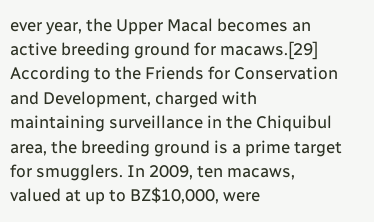ever year, the Upper Macal becomes an active breeding ground for macaws.[29] According to the Friends for Conservation and Development, charged with maintaining surveillance in the Chiquibul area, the breeding ground is a prime target for smugglers. In 2009, ten macaws, valued at up to BZ$10,000, were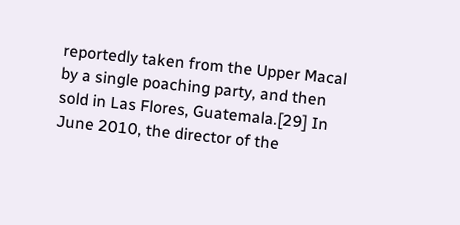reportedly taken from the Upper Macal by a single poaching party, and then sold in Las Flores, Guatemala.[29] In June 2010, the director of the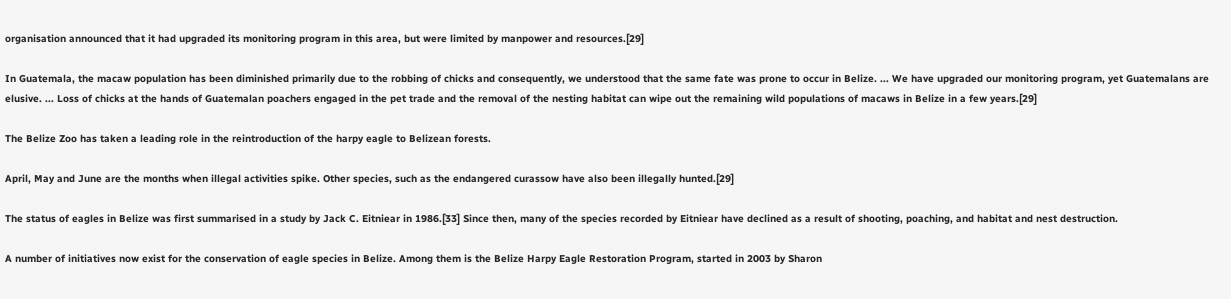organisation announced that it had upgraded its monitoring program in this area, but were limited by manpower and resources.[29]

In Guatemala, the macaw population has been diminished primarily due to the robbing of chicks and consequently, we understood that the same fate was prone to occur in Belize. ... We have upgraded our monitoring program, yet Guatemalans are elusive. ... Loss of chicks at the hands of Guatemalan poachers engaged in the pet trade and the removal of the nesting habitat can wipe out the remaining wild populations of macaws in Belize in a few years.[29]

The Belize Zoo has taken a leading role in the reintroduction of the harpy eagle to Belizean forests.

April, May and June are the months when illegal activities spike. Other species, such as the endangered curassow have also been illegally hunted.[29]

The status of eagles in Belize was first summarised in a study by Jack C. Eitniear in 1986.[33] Since then, many of the species recorded by Eitniear have declined as a result of shooting, poaching, and habitat and nest destruction.

A number of initiatives now exist for the conservation of eagle species in Belize. Among them is the Belize Harpy Eagle Restoration Program, started in 2003 by Sharon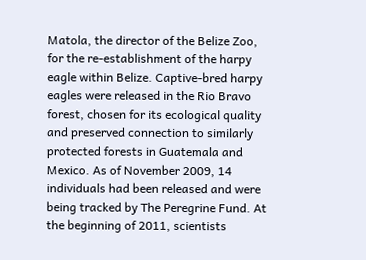Matola, the director of the Belize Zoo, for the re-establishment of the harpy eagle within Belize. Captive-bred harpy eagles were released in the Rio Bravo forest, chosen for its ecological quality and preserved connection to similarly protected forests in Guatemala and Mexico. As of November 2009, 14 individuals had been released and were being tracked by The Peregrine Fund. At the beginning of 2011, scientists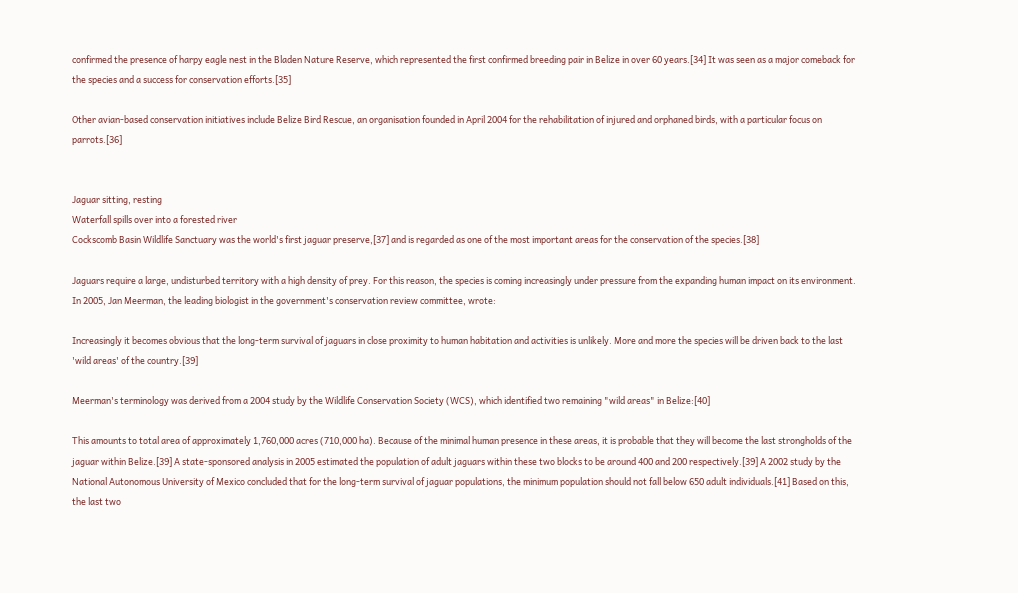confirmed the presence of harpy eagle nest in the Bladen Nature Reserve, which represented the first confirmed breeding pair in Belize in over 60 years.[34] It was seen as a major comeback for the species and a success for conservation efforts.[35]

Other avian-based conservation initiatives include Belize Bird Rescue, an organisation founded in April 2004 for the rehabilitation of injured and orphaned birds, with a particular focus on parrots.[36]


Jaguar sitting, resting
Waterfall spills over into a forested river
Cockscomb Basin Wildlife Sanctuary was the world's first jaguar preserve,[37] and is regarded as one of the most important areas for the conservation of the species.[38]

Jaguars require a large, undisturbed territory with a high density of prey. For this reason, the species is coming increasingly under pressure from the expanding human impact on its environment. In 2005, Jan Meerman, the leading biologist in the government's conservation review committee, wrote:

Increasingly it becomes obvious that the long-term survival of jaguars in close proximity to human habitation and activities is unlikely. More and more the species will be driven back to the last 'wild areas' of the country.[39]

Meerman's terminology was derived from a 2004 study by the Wildlife Conservation Society (WCS), which identified two remaining "wild areas" in Belize:[40]

This amounts to total area of approximately 1,760,000 acres (710,000 ha). Because of the minimal human presence in these areas, it is probable that they will become the last strongholds of the jaguar within Belize.[39] A state-sponsored analysis in 2005 estimated the population of adult jaguars within these two blocks to be around 400 and 200 respectively.[39] A 2002 study by the National Autonomous University of Mexico concluded that for the long-term survival of jaguar populations, the minimum population should not fall below 650 adult individuals.[41] Based on this, the last two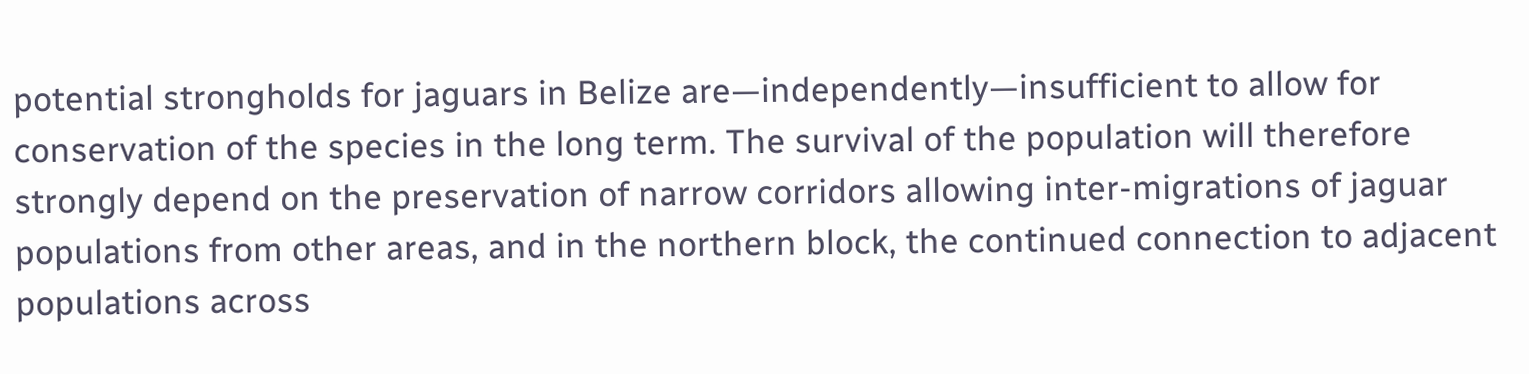potential strongholds for jaguars in Belize are—independently—insufficient to allow for conservation of the species in the long term. The survival of the population will therefore strongly depend on the preservation of narrow corridors allowing inter-migrations of jaguar populations from other areas, and in the northern block, the continued connection to adjacent populations across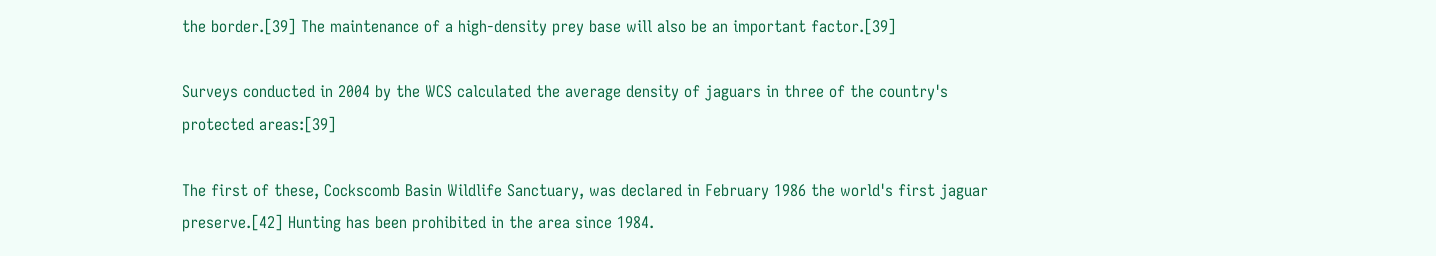the border.[39] The maintenance of a high-density prey base will also be an important factor.[39]

Surveys conducted in 2004 by the WCS calculated the average density of jaguars in three of the country's protected areas:[39]

The first of these, Cockscomb Basin Wildlife Sanctuary, was declared in February 1986 the world's first jaguar preserve.[42] Hunting has been prohibited in the area since 1984.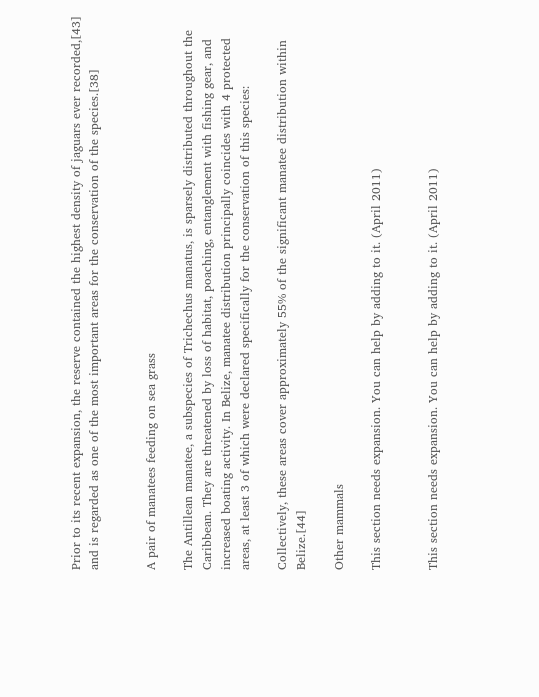Prior to its recent expansion, the reserve contained the highest density of jaguars ever recorded,[43] and is regarded as one of the most important areas for the conservation of the species.[38]


A pair of manatees feeding on sea grass

The Antillean manatee, a subspecies of Trichechus manatus, is sparsely distributed throughout the Caribbean. They are threatened by loss of habitat, poaching, entanglement with fishing gear, and increased boating activity. In Belize, manatee distribution principally coincides with 4 protected areas, at least 3 of which were declared specifically for the conservation of this species:

Collectively, these areas cover approximately 55% of the significant manatee distribution within Belize.[44]

Other mammals

This section needs expansion. You can help by adding to it. (April 2011)


This section needs expansion. You can help by adding to it. (April 2011)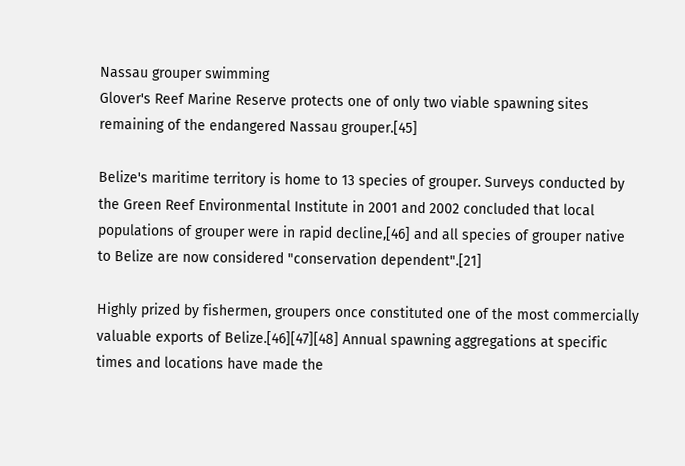Nassau grouper swimming
Glover's Reef Marine Reserve protects one of only two viable spawning sites remaining of the endangered Nassau grouper.[45]

Belize's maritime territory is home to 13 species of grouper. Surveys conducted by the Green Reef Environmental Institute in 2001 and 2002 concluded that local populations of grouper were in rapid decline,[46] and all species of grouper native to Belize are now considered "conservation dependent".[21]

Highly prized by fishermen, groupers once constituted one of the most commercially valuable exports of Belize.[46][47][48] Annual spawning aggregations at specific times and locations have made the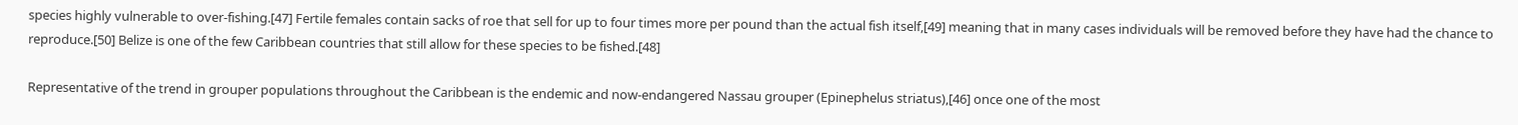species highly vulnerable to over-fishing.[47] Fertile females contain sacks of roe that sell for up to four times more per pound than the actual fish itself,[49] meaning that in many cases individuals will be removed before they have had the chance to reproduce.[50] Belize is one of the few Caribbean countries that still allow for these species to be fished.[48]

Representative of the trend in grouper populations throughout the Caribbean is the endemic and now-endangered Nassau grouper (Epinephelus striatus),[46] once one of the most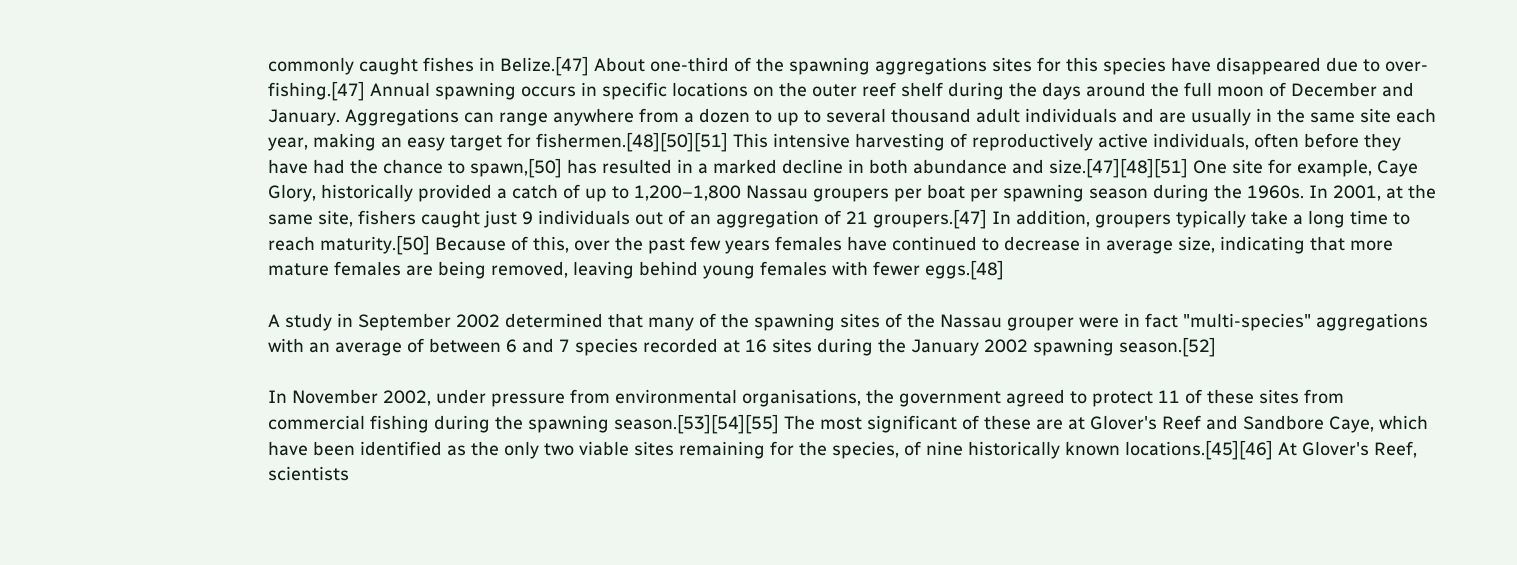commonly caught fishes in Belize.[47] About one-third of the spawning aggregations sites for this species have disappeared due to over-fishing.[47] Annual spawning occurs in specific locations on the outer reef shelf during the days around the full moon of December and January. Aggregations can range anywhere from a dozen to up to several thousand adult individuals and are usually in the same site each year, making an easy target for fishermen.[48][50][51] This intensive harvesting of reproductively active individuals, often before they have had the chance to spawn,[50] has resulted in a marked decline in both abundance and size.[47][48][51] One site for example, Caye Glory, historically provided a catch of up to 1,200–1,800 Nassau groupers per boat per spawning season during the 1960s. In 2001, at the same site, fishers caught just 9 individuals out of an aggregation of 21 groupers.[47] In addition, groupers typically take a long time to reach maturity.[50] Because of this, over the past few years females have continued to decrease in average size, indicating that more mature females are being removed, leaving behind young females with fewer eggs.[48]

A study in September 2002 determined that many of the spawning sites of the Nassau grouper were in fact "multi-species" aggregations with an average of between 6 and 7 species recorded at 16 sites during the January 2002 spawning season.[52]

In November 2002, under pressure from environmental organisations, the government agreed to protect 11 of these sites from commercial fishing during the spawning season.[53][54][55] The most significant of these are at Glover's Reef and Sandbore Caye, which have been identified as the only two viable sites remaining for the species, of nine historically known locations.[45][46] At Glover's Reef, scientists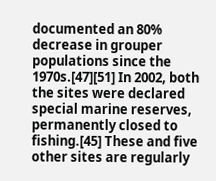documented an 80% decrease in grouper populations since the 1970s.[47][51] In 2002, both the sites were declared special marine reserves, permanently closed to fishing.[45] These and five other sites are regularly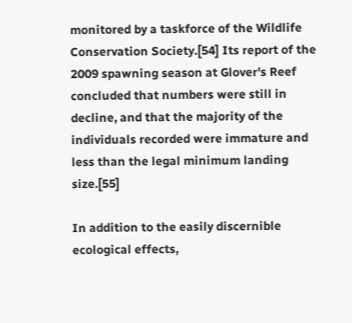monitored by a taskforce of the Wildlife Conservation Society.[54] Its report of the 2009 spawning season at Glover's Reef concluded that numbers were still in decline, and that the majority of the individuals recorded were immature and less than the legal minimum landing size.[55]

In addition to the easily discernible ecological effects,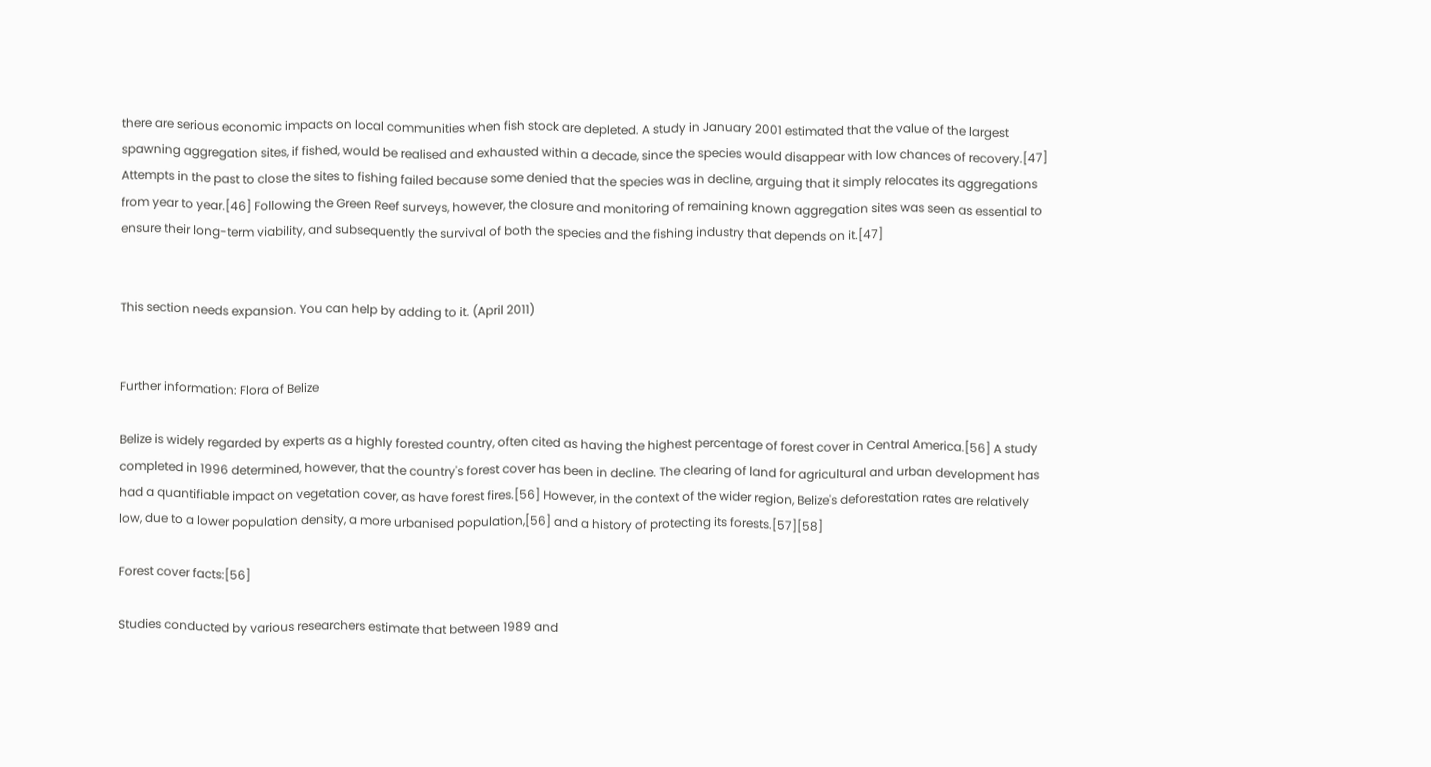there are serious economic impacts on local communities when fish stock are depleted. A study in January 2001 estimated that the value of the largest spawning aggregation sites, if fished, would be realised and exhausted within a decade, since the species would disappear with low chances of recovery.[47] Attempts in the past to close the sites to fishing failed because some denied that the species was in decline, arguing that it simply relocates its aggregations from year to year.[46] Following the Green Reef surveys, however, the closure and monitoring of remaining known aggregation sites was seen as essential to ensure their long-term viability, and subsequently the survival of both the species and the fishing industry that depends on it.[47]


This section needs expansion. You can help by adding to it. (April 2011)


Further information: Flora of Belize

Belize is widely regarded by experts as a highly forested country, often cited as having the highest percentage of forest cover in Central America.[56] A study completed in 1996 determined, however, that the country's forest cover has been in decline. The clearing of land for agricultural and urban development has had a quantifiable impact on vegetation cover, as have forest fires.[56] However, in the context of the wider region, Belize's deforestation rates are relatively low, due to a lower population density, a more urbanised population,[56] and a history of protecting its forests.[57][58]

Forest cover facts:[56]

Studies conducted by various researchers estimate that between 1989 and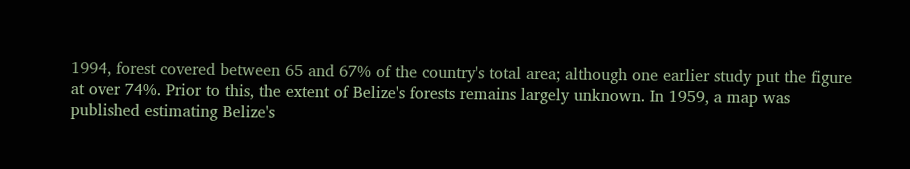1994, forest covered between 65 and 67% of the country's total area; although one earlier study put the figure at over 74%. Prior to this, the extent of Belize's forests remains largely unknown. In 1959, a map was published estimating Belize's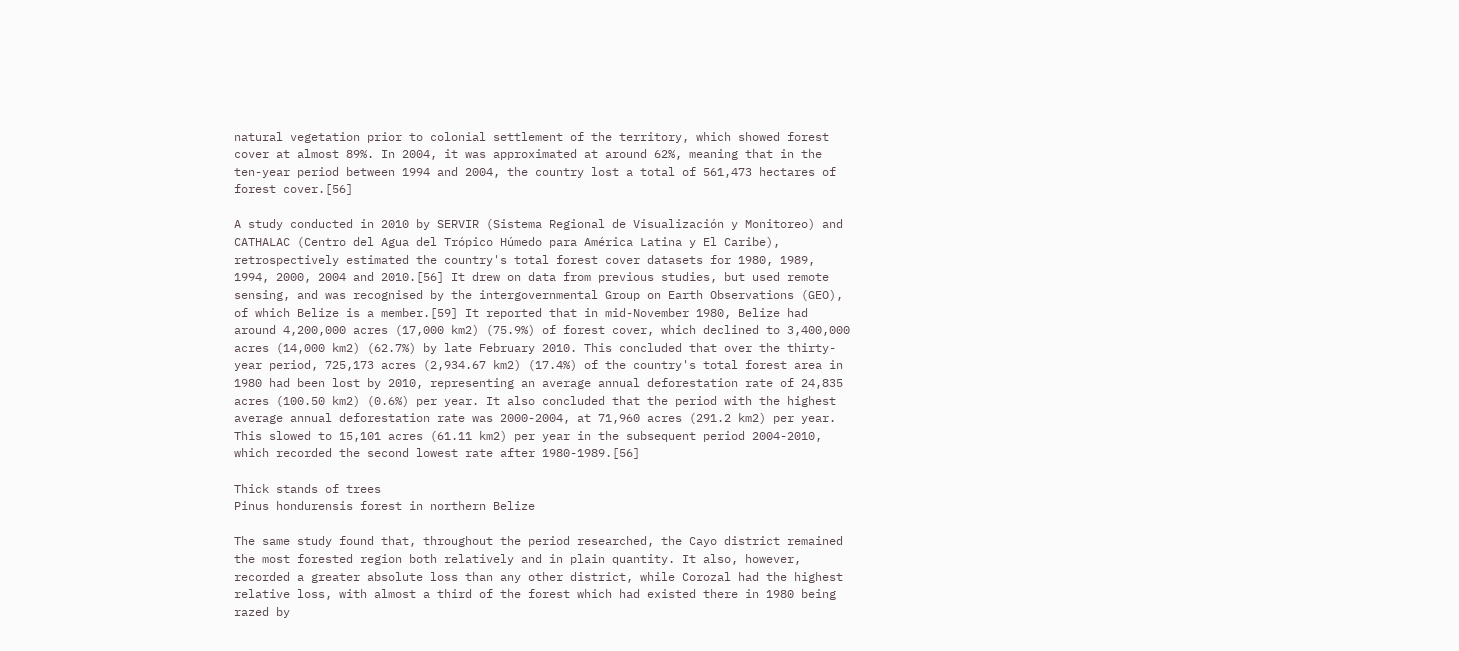natural vegetation prior to colonial settlement of the territory, which showed forest cover at almost 89%. In 2004, it was approximated at around 62%, meaning that in the ten-year period between 1994 and 2004, the country lost a total of 561,473 hectares of forest cover.[56]

A study conducted in 2010 by SERVIR (Sistema Regional de Visualización y Monitoreo) and CATHALAC (Centro del Agua del Trópico Húmedo para América Latina y El Caribe), retrospectively estimated the country's total forest cover datasets for 1980, 1989, 1994, 2000, 2004 and 2010.[56] It drew on data from previous studies, but used remote sensing, and was recognised by the intergovernmental Group on Earth Observations (GEO), of which Belize is a member.[59] It reported that in mid-November 1980, Belize had around 4,200,000 acres (17,000 km2) (75.9%) of forest cover, which declined to 3,400,000 acres (14,000 km2) (62.7%) by late February 2010. This concluded that over the thirty-year period, 725,173 acres (2,934.67 km2) (17.4%) of the country's total forest area in 1980 had been lost by 2010, representing an average annual deforestation rate of 24,835 acres (100.50 km2) (0.6%) per year. It also concluded that the period with the highest average annual deforestation rate was 2000-2004, at 71,960 acres (291.2 km2) per year. This slowed to 15,101 acres (61.11 km2) per year in the subsequent period 2004-2010, which recorded the second lowest rate after 1980-1989.[56]

Thick stands of trees
Pinus hondurensis forest in northern Belize

The same study found that, throughout the period researched, the Cayo district remained the most forested region both relatively and in plain quantity. It also, however, recorded a greater absolute loss than any other district, while Corozal had the highest relative loss, with almost a third of the forest which had existed there in 1980 being razed by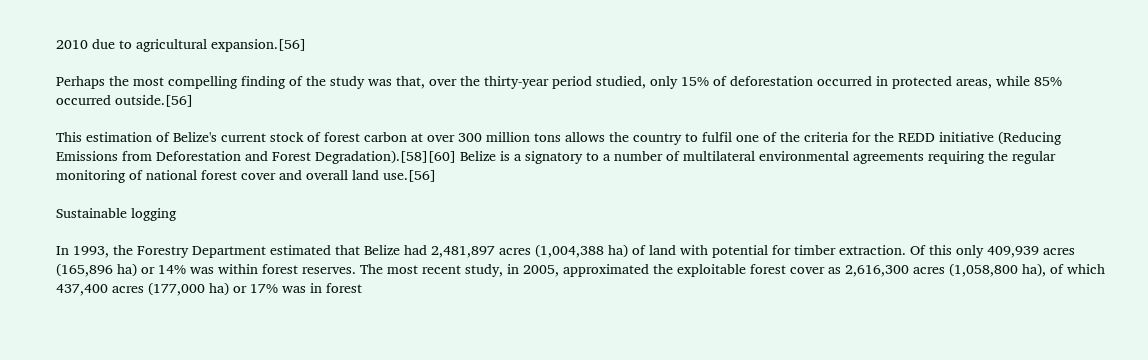2010 due to agricultural expansion.[56]

Perhaps the most compelling finding of the study was that, over the thirty-year period studied, only 15% of deforestation occurred in protected areas, while 85% occurred outside.[56]

This estimation of Belize's current stock of forest carbon at over 300 million tons allows the country to fulfil one of the criteria for the REDD initiative (Reducing Emissions from Deforestation and Forest Degradation).[58][60] Belize is a signatory to a number of multilateral environmental agreements requiring the regular monitoring of national forest cover and overall land use.[56]

Sustainable logging

In 1993, the Forestry Department estimated that Belize had 2,481,897 acres (1,004,388 ha) of land with potential for timber extraction. Of this only 409,939 acres (165,896 ha) or 14% was within forest reserves. The most recent study, in 2005, approximated the exploitable forest cover as 2,616,300 acres (1,058,800 ha), of which 437,400 acres (177,000 ha) or 17% was in forest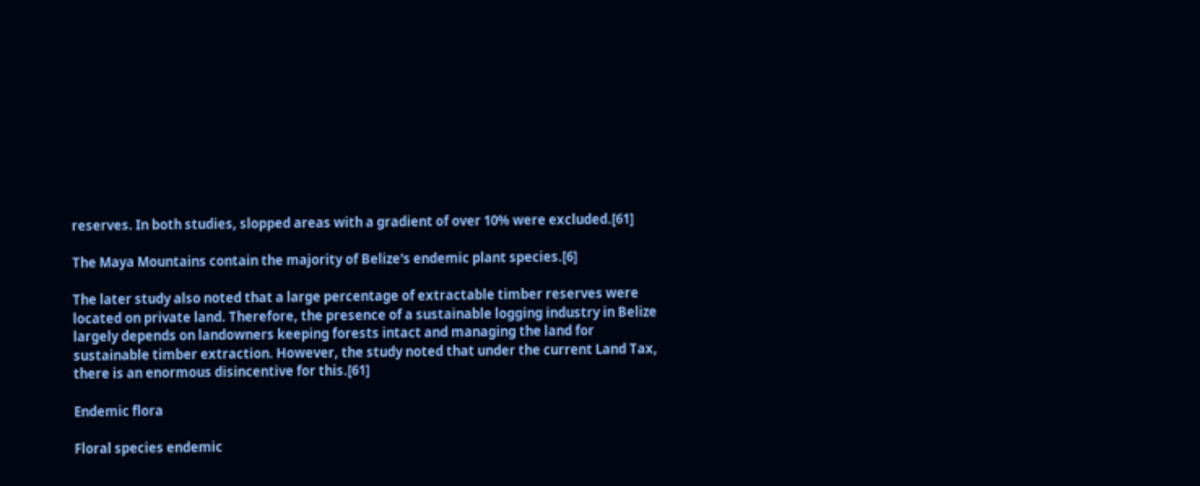reserves. In both studies, slopped areas with a gradient of over 10% were excluded.[61]

The Maya Mountains contain the majority of Belize's endemic plant species.[6]

The later study also noted that a large percentage of extractable timber reserves were located on private land. Therefore, the presence of a sustainable logging industry in Belize largely depends on landowners keeping forests intact and managing the land for sustainable timber extraction. However, the study noted that under the current Land Tax, there is an enormous disincentive for this.[61]

Endemic flora

Floral species endemic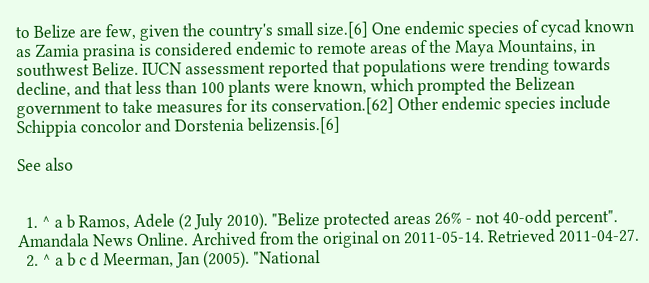to Belize are few, given the country's small size.[6] One endemic species of cycad known as Zamia prasina is considered endemic to remote areas of the Maya Mountains, in southwest Belize. IUCN assessment reported that populations were trending towards decline, and that less than 100 plants were known, which prompted the Belizean government to take measures for its conservation.[62] Other endemic species include Schippia concolor and Dorstenia belizensis.[6]

See also


  1. ^ a b Ramos, Adele (2 July 2010). "Belize protected areas 26% - not 40-odd percent". Amandala News Online. Archived from the original on 2011-05-14. Retrieved 2011-04-27.
  2. ^ a b c d Meerman, Jan (2005). "National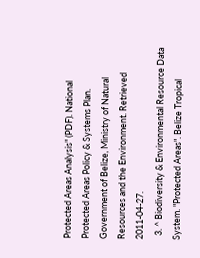Protected Areas Analysis" (PDF). National Protected Areas Policy & Systems Plan. Government of Belize, Ministry of Natural Resources and the Environment. Retrieved 2011-04-27.
  3. ^ Biodiversity & Environmental Resource Data System. "Protected Areas". Belize Tropical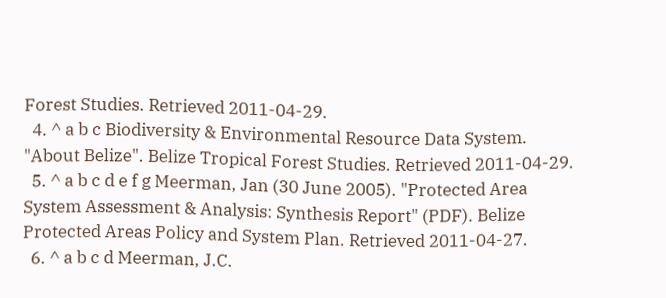Forest Studies. Retrieved 2011-04-29.
  4. ^ a b c Biodiversity & Environmental Resource Data System. "About Belize". Belize Tropical Forest Studies. Retrieved 2011-04-29.
  5. ^ a b c d e f g Meerman, Jan (30 June 2005). "Protected Area System Assessment & Analysis: Synthesis Report" (PDF). Belize Protected Areas Policy and System Plan. Retrieved 2011-04-27.
  6. ^ a b c d Meerman, J.C.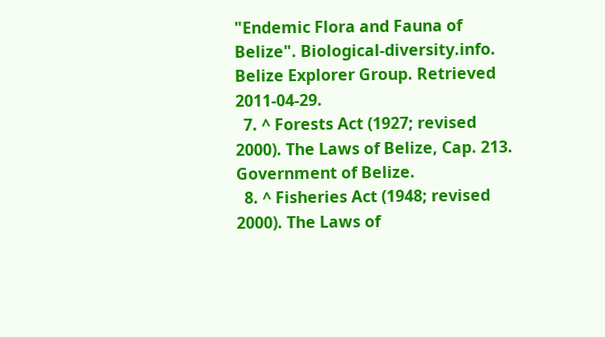"Endemic Flora and Fauna of Belize". Biological-diversity.info. Belize Explorer Group. Retrieved 2011-04-29.
  7. ^ Forests Act (1927; revised 2000). The Laws of Belize, Cap. 213. Government of Belize.
  8. ^ Fisheries Act (1948; revised 2000). The Laws of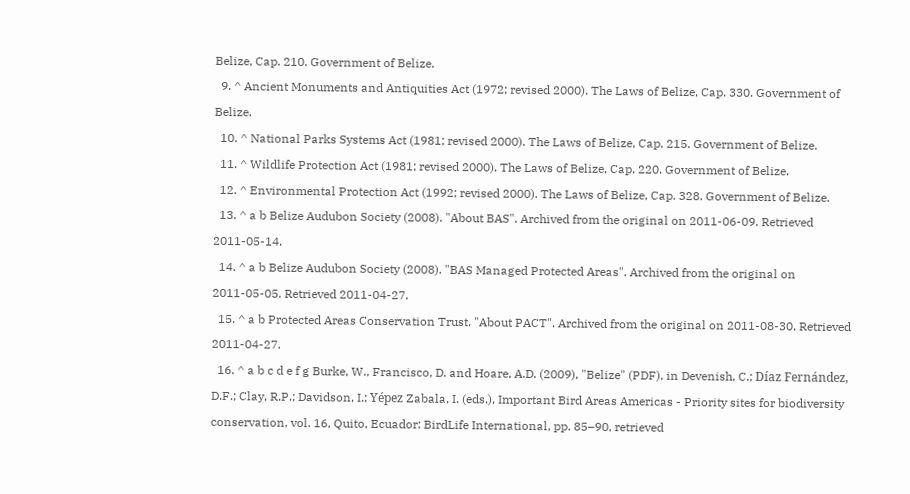Belize, Cap. 210. Government of Belize.
  9. ^ Ancient Monuments and Antiquities Act (1972; revised 2000). The Laws of Belize, Cap. 330. Government of Belize.
  10. ^ National Parks Systems Act (1981; revised 2000). The Laws of Belize, Cap. 215. Government of Belize.
  11. ^ Wildlife Protection Act (1981; revised 2000). The Laws of Belize, Cap. 220. Government of Belize.
  12. ^ Environmental Protection Act (1992; revised 2000). The Laws of Belize, Cap. 328. Government of Belize.
  13. ^ a b Belize Audubon Society (2008). "About BAS". Archived from the original on 2011-06-09. Retrieved 2011-05-14.
  14. ^ a b Belize Audubon Society (2008). "BAS Managed Protected Areas". Archived from the original on 2011-05-05. Retrieved 2011-04-27.
  15. ^ a b Protected Areas Conservation Trust. "About PACT". Archived from the original on 2011-08-30. Retrieved 2011-04-27.
  16. ^ a b c d e f g Burke, W., Francisco, D. and Hoare, A.D. (2009), "Belize" (PDF), in Devenish, C.; Díaz Fernández, D.F.; Clay, R.P.; Davidson, I.; Yépez Zabala, I. (eds.), Important Bird Areas Americas - Priority sites for biodiversity conservation, vol. 16, Quito, Ecuador: BirdLife International, pp. 85–90, retrieved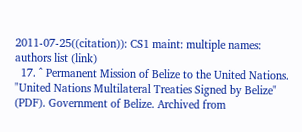2011-07-25((citation)): CS1 maint: multiple names: authors list (link)
  17. ^ Permanent Mission of Belize to the United Nations. "United Nations Multilateral Treaties Signed by Belize" (PDF). Government of Belize. Archived from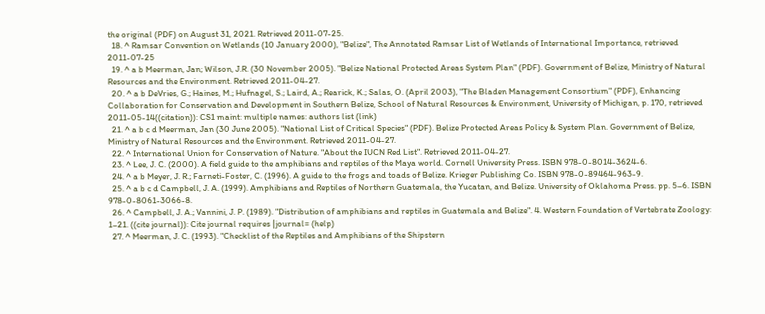the original (PDF) on August 31, 2021. Retrieved 2011-07-25.
  18. ^ Ramsar Convention on Wetlands (10 January 2000), "Belize", The Annotated Ramsar List of Wetlands of International Importance, retrieved 2011-07-25
  19. ^ a b Meerman, Jan; Wilson, J.R. (30 November 2005). "Belize National Protected Areas System Plan" (PDF). Government of Belize, Ministry of Natural Resources and the Environment. Retrieved 2011-04-27.
  20. ^ a b DeVries, G.; Haines, M.; Hufnagel, S.; Laird, A.; Rearick, K.; Salas, O. (April 2003), "The Bladen Management Consortium" (PDF), Enhancing Collaboration for Conservation and Development in Southern Belize, School of Natural Resources & Environment, University of Michigan, p. 170, retrieved 2011-05-14((citation)): CS1 maint: multiple names: authors list (link)
  21. ^ a b c d Meerman, Jan (30 June 2005). "National List of Critical Species" (PDF). Belize Protected Areas Policy & System Plan. Government of Belize, Ministry of Natural Resources and the Environment. Retrieved 2011-04-27.
  22. ^ International Union for Conservation of Nature. "About the IUCN Red List". Retrieved 2011-04-27.
  23. ^ Lee, J. C. (2000). A field guide to the amphibians and reptiles of the Maya world. Cornell University Press. ISBN 978-0-8014-3624-6.
  24. ^ a b Meyer, J. R.; Farneti-Foster, C. (1996). A guide to the frogs and toads of Belize. Krieger Publishing Co. ISBN 978-0-89464-963-9.
  25. ^ a b c d Campbell, J. A. (1999). Amphibians and Reptiles of Northern Guatemala, the Yucatan, and Belize. University of Oklahoma Press. pp. 5–6. ISBN 978-0-8061-3066-8.
  26. ^ Campbell, J. A.; Vannini, J. P. (1989). "Distribution of amphibians and reptiles in Guatemala and Belize". 4. Western Foundation of Vertebrate Zoology: 1–21. ((cite journal)): Cite journal requires |journal= (help)
  27. ^ Meerman, J. C. (1993). "Checklist of the Reptiles and Amphibians of the Shipstern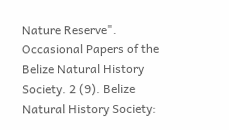Nature Reserve". Occasional Papers of the Belize Natural History Society. 2 (9). Belize Natural History Society: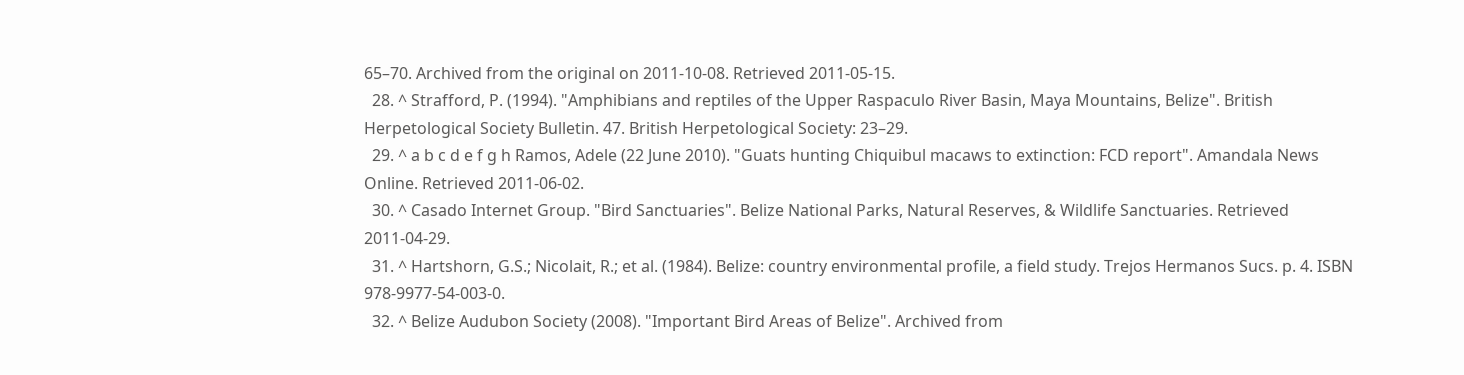65–70. Archived from the original on 2011-10-08. Retrieved 2011-05-15.
  28. ^ Strafford, P. (1994). "Amphibians and reptiles of the Upper Raspaculo River Basin, Maya Mountains, Belize". British Herpetological Society Bulletin. 47. British Herpetological Society: 23–29.
  29. ^ a b c d e f g h Ramos, Adele (22 June 2010). "Guats hunting Chiquibul macaws to extinction: FCD report". Amandala News Online. Retrieved 2011-06-02.
  30. ^ Casado Internet Group. "Bird Sanctuaries". Belize National Parks, Natural Reserves, & Wildlife Sanctuaries. Retrieved 2011-04-29.
  31. ^ Hartshorn, G.S.; Nicolait, R.; et al. (1984). Belize: country environmental profile, a field study. Trejos Hermanos Sucs. p. 4. ISBN 978-9977-54-003-0.
  32. ^ Belize Audubon Society (2008). "Important Bird Areas of Belize". Archived from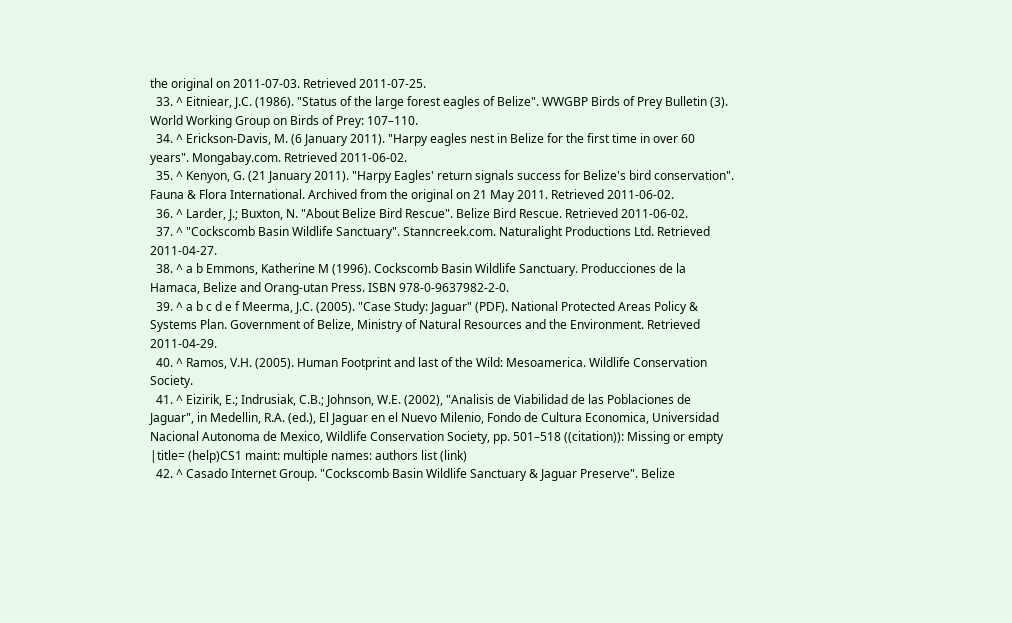the original on 2011-07-03. Retrieved 2011-07-25.
  33. ^ Eitniear, J.C. (1986). "Status of the large forest eagles of Belize". WWGBP Birds of Prey Bulletin (3). World Working Group on Birds of Prey: 107–110.
  34. ^ Erickson-Davis, M. (6 January 2011). "Harpy eagles nest in Belize for the first time in over 60 years". Mongabay.com. Retrieved 2011-06-02.
  35. ^ Kenyon, G. (21 January 2011). "Harpy Eagles' return signals success for Belize's bird conservation". Fauna & Flora International. Archived from the original on 21 May 2011. Retrieved 2011-06-02.
  36. ^ Larder, J.; Buxton, N. "About Belize Bird Rescue". Belize Bird Rescue. Retrieved 2011-06-02.
  37. ^ "Cockscomb Basin Wildlife Sanctuary". Stanncreek.com. Naturalight Productions Ltd. Retrieved 2011-04-27.
  38. ^ a b Emmons, Katherine M (1996). Cockscomb Basin Wildlife Sanctuary. Producciones de la Hamaca, Belize and Orang-utan Press. ISBN 978-0-9637982-2-0.
  39. ^ a b c d e f Meerma, J.C. (2005). "Case Study: Jaguar" (PDF). National Protected Areas Policy & Systems Plan. Government of Belize, Ministry of Natural Resources and the Environment. Retrieved 2011-04-29.
  40. ^ Ramos, V.H. (2005). Human Footprint and last of the Wild: Mesoamerica. Wildlife Conservation Society.
  41. ^ Eizirik, E.; Indrusiak, C.B.; Johnson, W.E. (2002), "Analisis de Viabilidad de las Poblaciones de Jaguar", in Medellin, R.A. (ed.), El Jaguar en el Nuevo Milenio, Fondo de Cultura Economica, Universidad Nacional Autonoma de Mexico, Wildlife Conservation Society, pp. 501–518 ((citation)): Missing or empty |title= (help)CS1 maint: multiple names: authors list (link)
  42. ^ Casado Internet Group. "Cockscomb Basin Wildlife Sanctuary & Jaguar Preserve". Belize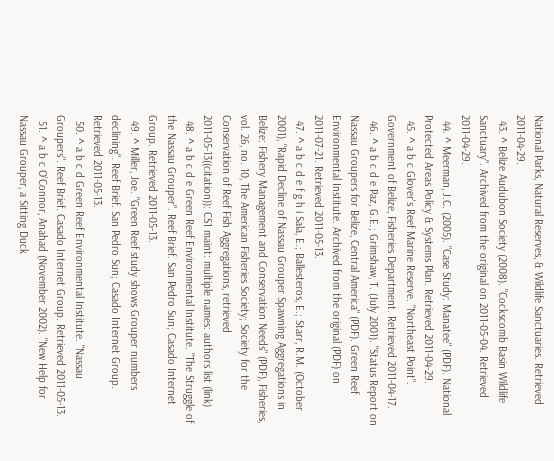National Parks, Natural Reserves, & Wildlife Sanctuaries. Retrieved 2011-04-29.
  43. ^ Belize Audubon Society (2008). "Cockscomb Basin Wildlife Sanctuary". Archived from the original on 2011-05-04. Retrieved 2011-04-29.
  44. ^ Meerman, J.C. (2005). "Case Study: Manatee" (PDF). National Protected Areas Policy & Systems Plan. Retrieved 2011-04-29.
  45. ^ a b c Glover's Reef Marine Reserve. "Northeast Point". Government of Belize, Fisheries Department. Retrieved 2011-04-17.
  46. ^ a b c d e Paz, G.E.; Grimshaw, T. (July 2001). "Status Report on Nassau Groupers for Belize, Central America" (PDF). Green Reef Environmental Institute. Archived from the original (PDF) on 2011-07-21. Retrieved 2011-05-13.
  47. ^ a b c d e f g h i Sala, E.; Ballesteros, E.; Starr, R.M. (October 2001), "Rapid Decline of Nassau Grouper Spawning Aggregations in Belize: Fishery Management and Conservation Needs" (PDF), Fisheries, vol. 26, no. 10, The American Fisheries Society; Society for the Conservation of Reef Fish Aggregations, retrieved 2011-05-13((citation)): CS1 maint: multiple names: authors list (link)
  48. ^ a b c d e Green Reef Environmental Institute. "The Struggle of the Nassau Grouper". Reef Brief. San Pedro Sun; Casado Internet Group. Retrieved 2011-05-13.
  49. ^ Miller, Joe. "Green Reef study shows Grouper numbers declining". Reef Brief. San Pedro Sun; Casado Internet Group. Retrieved 2011-05-13.
  50. ^ a b c d Green Reef Environmental Institute. "Nassau Groupers". Reef Brief. Casado Internet Group. Retrieved 2011-05-13.
  51. ^ a b c O'Connor, Anahad (November 2002). "New Help for Nassau Grouper, a Sitting Duck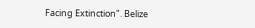Facing Extinction". Belize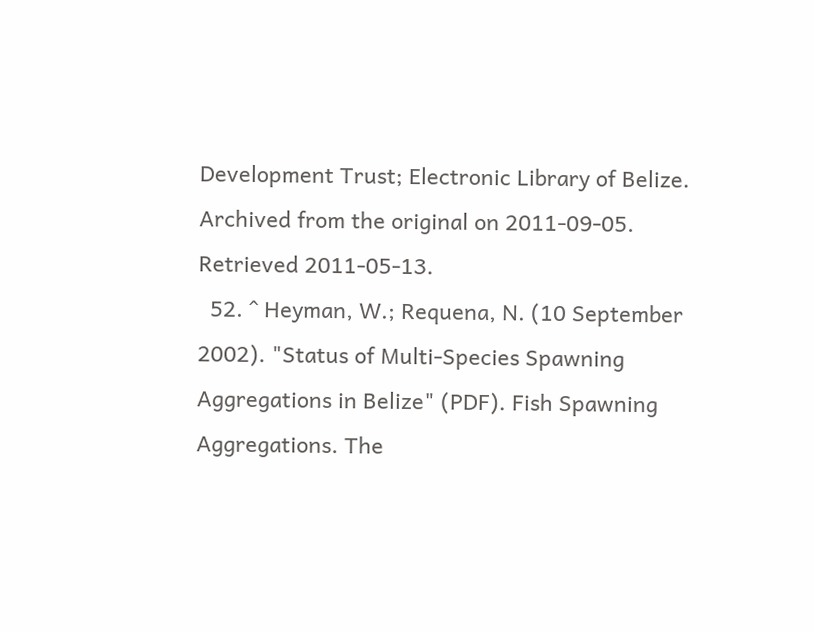Development Trust; Electronic Library of Belize. Archived from the original on 2011-09-05. Retrieved 2011-05-13.
  52. ^ Heyman, W.; Requena, N. (10 September 2002). "Status of Multi-Species Spawning Aggregations in Belize" (PDF). Fish Spawning Aggregations. The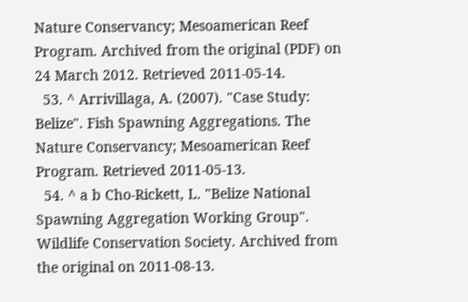Nature Conservancy; Mesoamerican Reef Program. Archived from the original (PDF) on 24 March 2012. Retrieved 2011-05-14.
  53. ^ Arrivillaga, A. (2007). "Case Study: Belize". Fish Spawning Aggregations. The Nature Conservancy; Mesoamerican Reef Program. Retrieved 2011-05-13.
  54. ^ a b Cho-Rickett, L. "Belize National Spawning Aggregation Working Group". Wildlife Conservation Society. Archived from the original on 2011-08-13.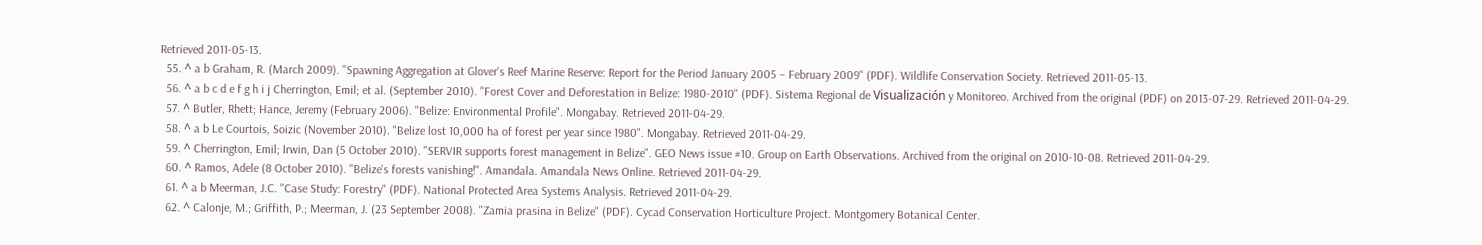Retrieved 2011-05-13.
  55. ^ a b Graham, R. (March 2009). "Spawning Aggregation at Glover's Reef Marine Reserve: Report for the Period January 2005 – February 2009" (PDF). Wildlife Conservation Society. Retrieved 2011-05-13.
  56. ^ a b c d e f g h i j Cherrington, Emil; et al. (September 2010). "Forest Cover and Deforestation in Belize: 1980-2010" (PDF). Sistema Regional de Visualización y Monitoreo. Archived from the original (PDF) on 2013-07-29. Retrieved 2011-04-29.
  57. ^ Butler, Rhett; Hance, Jeremy (February 2006). "Belize: Environmental Profile". Mongabay. Retrieved 2011-04-29.
  58. ^ a b Le Courtois, Soizic (November 2010). "Belize lost 10,000 ha of forest per year since 1980". Mongabay. Retrieved 2011-04-29.
  59. ^ Cherrington, Emil; Irwin, Dan (5 October 2010). "SERVIR supports forest management in Belize". GEO News issue #10. Group on Earth Observations. Archived from the original on 2010-10-08. Retrieved 2011-04-29.
  60. ^ Ramos, Adele (8 October 2010). "Belize's forests vanishing!". Amandala. Amandala News Online. Retrieved 2011-04-29.
  61. ^ a b Meerman, J.C. "Case Study: Forestry" (PDF). National Protected Area Systems Analysis. Retrieved 2011-04-29.
  62. ^ Calonje, M.; Griffith, P.; Meerman, J. (23 September 2008). "Zamia prasina in Belize" (PDF). Cycad Conservation Horticulture Project. Montgomery Botanical Center.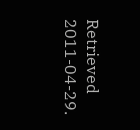Retrieved 2011-04-29.